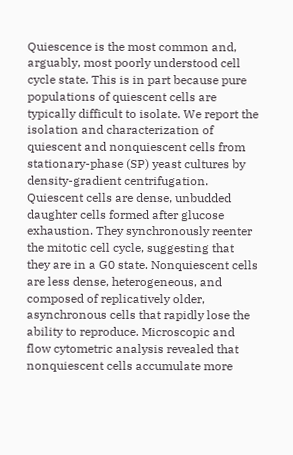Quiescence is the most common and, arguably, most poorly understood cell cycle state. This is in part because pure populations of quiescent cells are typically difficult to isolate. We report the isolation and characterization of quiescent and nonquiescent cells from stationary-phase (SP) yeast cultures by density-gradient centrifugation. Quiescent cells are dense, unbudded daughter cells formed after glucose exhaustion. They synchronously reenter the mitotic cell cycle, suggesting that they are in a G0 state. Nonquiescent cells are less dense, heterogeneous, and composed of replicatively older, asynchronous cells that rapidly lose the ability to reproduce. Microscopic and flow cytometric analysis revealed that nonquiescent cells accumulate more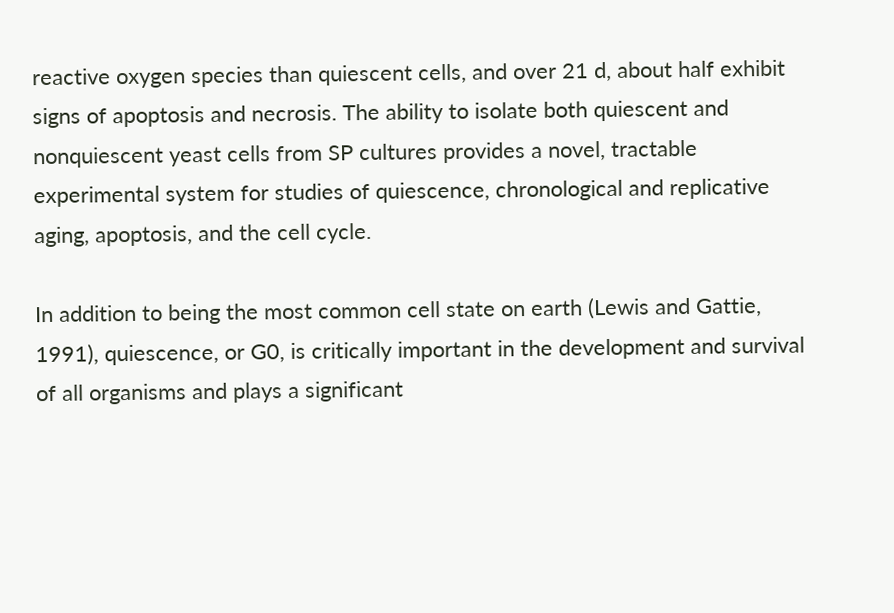reactive oxygen species than quiescent cells, and over 21 d, about half exhibit signs of apoptosis and necrosis. The ability to isolate both quiescent and nonquiescent yeast cells from SP cultures provides a novel, tractable experimental system for studies of quiescence, chronological and replicative aging, apoptosis, and the cell cycle.

In addition to being the most common cell state on earth (Lewis and Gattie, 1991), quiescence, or G0, is critically important in the development and survival of all organisms and plays a significant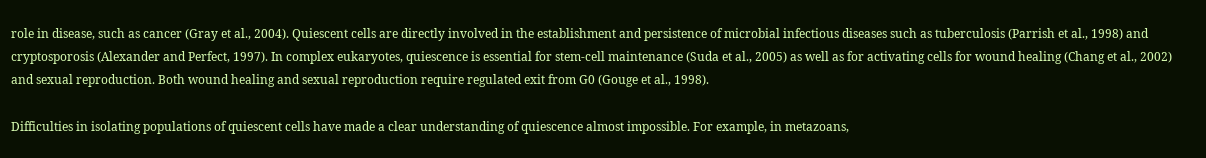role in disease, such as cancer (Gray et al., 2004). Quiescent cells are directly involved in the establishment and persistence of microbial infectious diseases such as tuberculosis (Parrish et al., 1998) and cryptosporosis (Alexander and Perfect, 1997). In complex eukaryotes, quiescence is essential for stem-cell maintenance (Suda et al., 2005) as well as for activating cells for wound healing (Chang et al., 2002) and sexual reproduction. Both wound healing and sexual reproduction require regulated exit from G0 (Gouge et al., 1998).

Difficulties in isolating populations of quiescent cells have made a clear understanding of quiescence almost impossible. For example, in metazoans,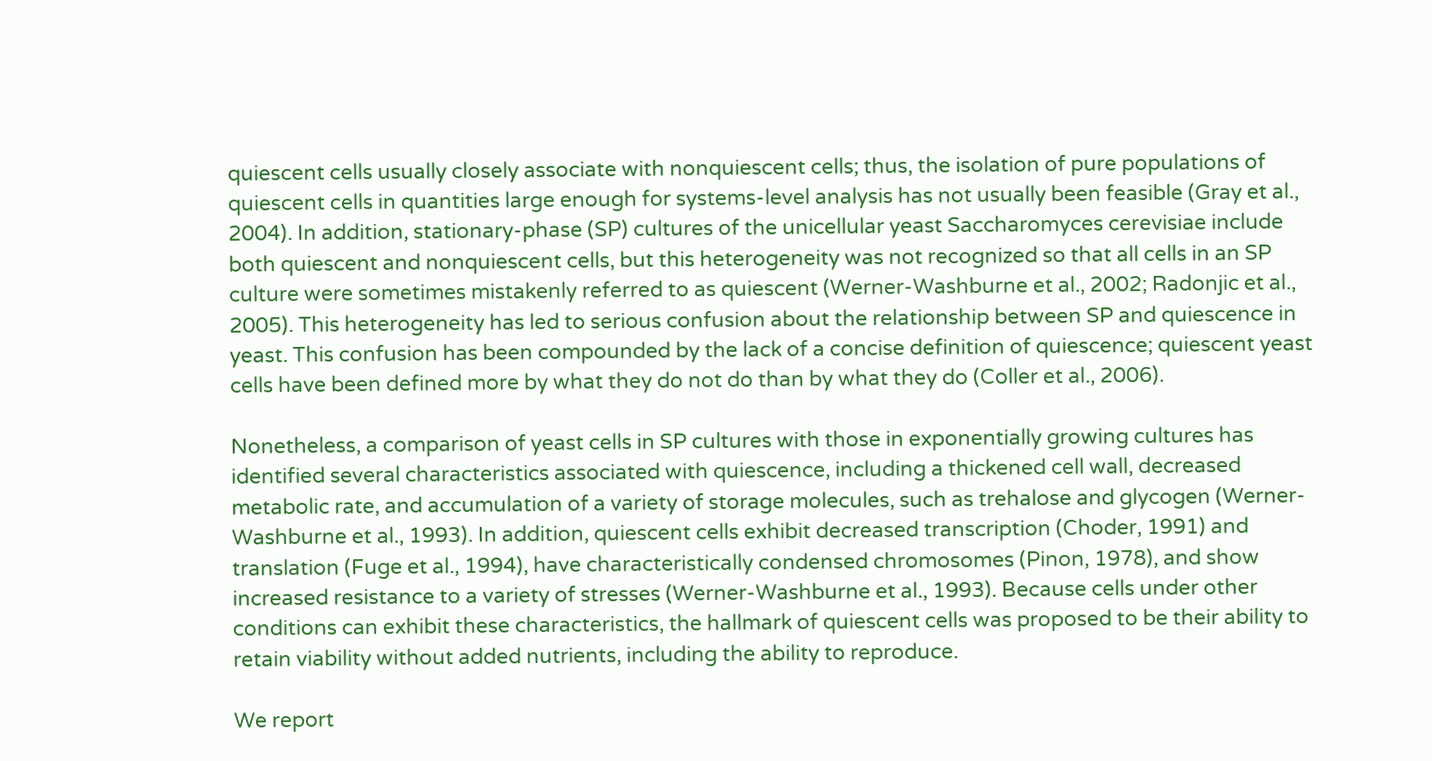quiescent cells usually closely associate with nonquiescent cells; thus, the isolation of pure populations of quiescent cells in quantities large enough for systems-level analysis has not usually been feasible (Gray et al., 2004). In addition, stationary-phase (SP) cultures of the unicellular yeast Saccharomyces cerevisiae include both quiescent and nonquiescent cells, but this heterogeneity was not recognized so that all cells in an SP culture were sometimes mistakenly referred to as quiescent (Werner-Washburne et al., 2002; Radonjic et al., 2005). This heterogeneity has led to serious confusion about the relationship between SP and quiescence in yeast. This confusion has been compounded by the lack of a concise definition of quiescence; quiescent yeast cells have been defined more by what they do not do than by what they do (Coller et al., 2006).

Nonetheless, a comparison of yeast cells in SP cultures with those in exponentially growing cultures has identified several characteristics associated with quiescence, including a thickened cell wall, decreased metabolic rate, and accumulation of a variety of storage molecules, such as trehalose and glycogen (Werner-Washburne et al., 1993). In addition, quiescent cells exhibit decreased transcription (Choder, 1991) and translation (Fuge et al., 1994), have characteristically condensed chromosomes (Pinon, 1978), and show increased resistance to a variety of stresses (Werner-Washburne et al., 1993). Because cells under other conditions can exhibit these characteristics, the hallmark of quiescent cells was proposed to be their ability to retain viability without added nutrients, including the ability to reproduce.

We report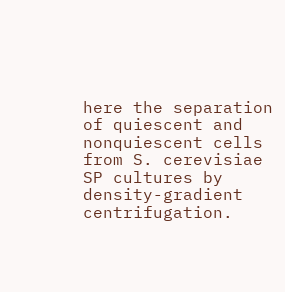here the separation of quiescent and nonquiescent cells from S. cerevisiae SP cultures by density-gradient centrifugation.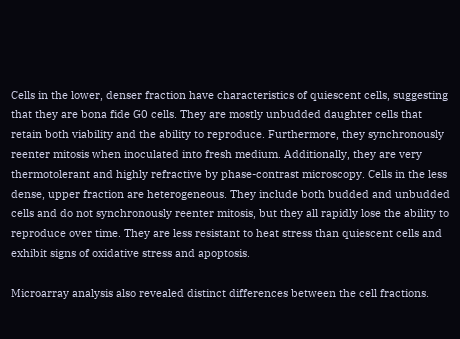Cells in the lower, denser fraction have characteristics of quiescent cells, suggesting that they are bona fide G0 cells. They are mostly unbudded daughter cells that retain both viability and the ability to reproduce. Furthermore, they synchronously reenter mitosis when inoculated into fresh medium. Additionally, they are very thermotolerant and highly refractive by phase-contrast microscopy. Cells in the less dense, upper fraction are heterogeneous. They include both budded and unbudded cells and do not synchronously reenter mitosis, but they all rapidly lose the ability to reproduce over time. They are less resistant to heat stress than quiescent cells and exhibit signs of oxidative stress and apoptosis.

Microarray analysis also revealed distinct differences between the cell fractions.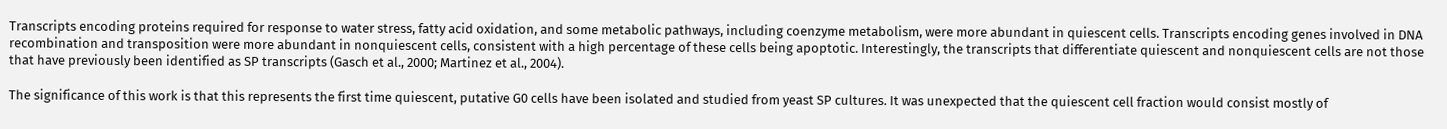Transcripts encoding proteins required for response to water stress, fatty acid oxidation, and some metabolic pathways, including coenzyme metabolism, were more abundant in quiescent cells. Transcripts encoding genes involved in DNA recombination and transposition were more abundant in nonquiescent cells, consistent with a high percentage of these cells being apoptotic. Interestingly, the transcripts that differentiate quiescent and nonquiescent cells are not those that have previously been identified as SP transcripts (Gasch et al., 2000; Martinez et al., 2004).

The significance of this work is that this represents the first time quiescent, putative G0 cells have been isolated and studied from yeast SP cultures. It was unexpected that the quiescent cell fraction would consist mostly of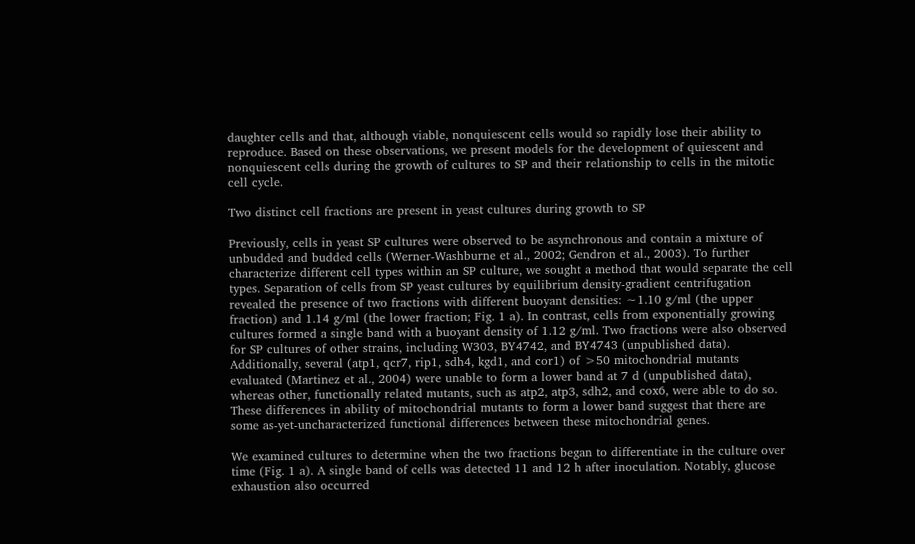daughter cells and that, although viable, nonquiescent cells would so rapidly lose their ability to reproduce. Based on these observations, we present models for the development of quiescent and nonquiescent cells during the growth of cultures to SP and their relationship to cells in the mitotic cell cycle.

Two distinct cell fractions are present in yeast cultures during growth to SP

Previously, cells in yeast SP cultures were observed to be asynchronous and contain a mixture of unbudded and budded cells (Werner-Washburne et al., 2002; Gendron et al., 2003). To further characterize different cell types within an SP culture, we sought a method that would separate the cell types. Separation of cells from SP yeast cultures by equilibrium density-gradient centrifugation revealed the presence of two fractions with different buoyant densities: ∼1.10 g/ml (the upper fraction) and 1.14 g/ml (the lower fraction; Fig. 1 a). In contrast, cells from exponentially growing cultures formed a single band with a buoyant density of 1.12 g/ml. Two fractions were also observed for SP cultures of other strains, including W303, BY4742, and BY4743 (unpublished data). Additionally, several (atp1, qcr7, rip1, sdh4, kgd1, and cor1) of >50 mitochondrial mutants evaluated (Martinez et al., 2004) were unable to form a lower band at 7 d (unpublished data), whereas other, functionally related mutants, such as atp2, atp3, sdh2, and cox6, were able to do so. These differences in ability of mitochondrial mutants to form a lower band suggest that there are some as-yet-uncharacterized functional differences between these mitochondrial genes.

We examined cultures to determine when the two fractions began to differentiate in the culture over time (Fig. 1 a). A single band of cells was detected 11 and 12 h after inoculation. Notably, glucose exhaustion also occurred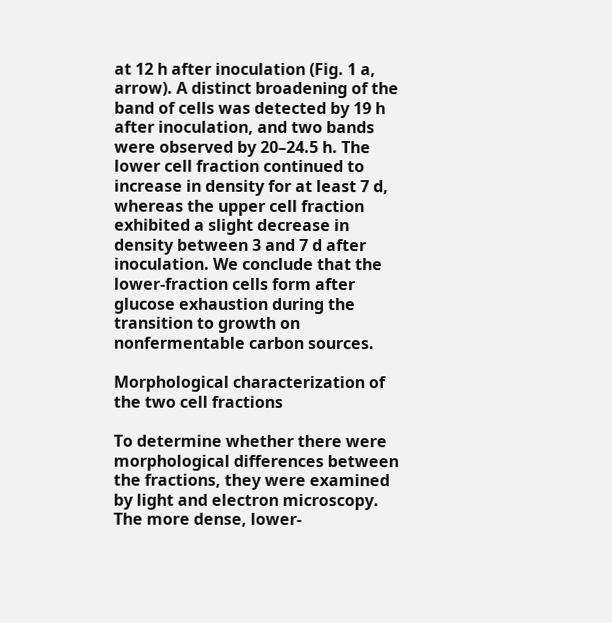at 12 h after inoculation (Fig. 1 a, arrow). A distinct broadening of the band of cells was detected by 19 h after inoculation, and two bands were observed by 20–24.5 h. The lower cell fraction continued to increase in density for at least 7 d, whereas the upper cell fraction exhibited a slight decrease in density between 3 and 7 d after inoculation. We conclude that the lower-fraction cells form after glucose exhaustion during the transition to growth on nonfermentable carbon sources.

Morphological characterization of the two cell fractions

To determine whether there were morphological differences between the fractions, they were examined by light and electron microscopy. The more dense, lower-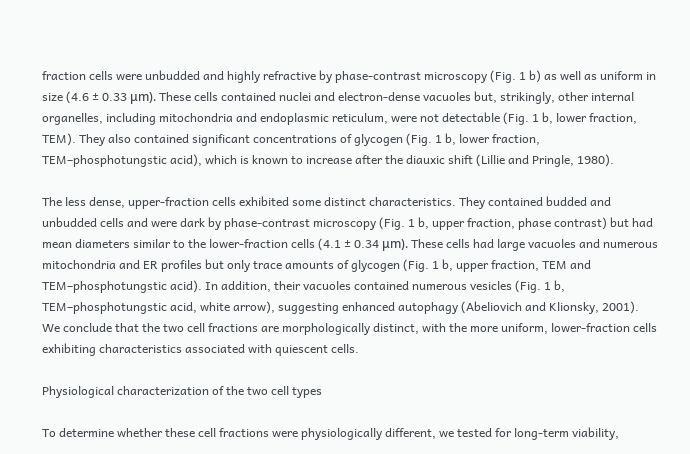fraction cells were unbudded and highly refractive by phase-contrast microscopy (Fig. 1 b) as well as uniform in size (4.6 ± 0.33 μm). These cells contained nuclei and electron-dense vacuoles but, strikingly, other internal organelles, including mitochondria and endoplasmic reticulum, were not detectable (Fig. 1 b, lower fraction, TEM). They also contained significant concentrations of glycogen (Fig. 1 b, lower fraction, TEM–phosphotungstic acid), which is known to increase after the diauxic shift (Lillie and Pringle, 1980).

The less dense, upper-fraction cells exhibited some distinct characteristics. They contained budded and unbudded cells and were dark by phase-contrast microscopy (Fig. 1 b, upper fraction, phase contrast) but had mean diameters similar to the lower-fraction cells (4.1 ± 0.34 μm). These cells had large vacuoles and numerous mitochondria and ER profiles but only trace amounts of glycogen (Fig. 1 b, upper fraction, TEM and TEM–phosphotungstic acid). In addition, their vacuoles contained numerous vesicles (Fig. 1 b, TEM–phosphotungstic acid, white arrow), suggesting enhanced autophagy (Abeliovich and Klionsky, 2001). We conclude that the two cell fractions are morphologically distinct, with the more uniform, lower-fraction cells exhibiting characteristics associated with quiescent cells.

Physiological characterization of the two cell types

To determine whether these cell fractions were physiologically different, we tested for long-term viability,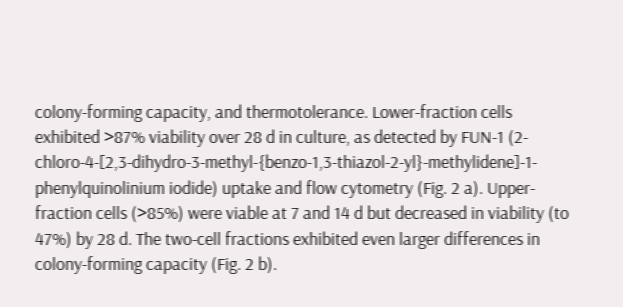colony-forming capacity, and thermotolerance. Lower-fraction cells exhibited >87% viability over 28 d in culture, as detected by FUN-1 (2-chloro-4-[2,3-dihydro-3-methyl-{benzo-1,3-thiazol-2-yl}-methylidene]-1-phenylquinolinium iodide) uptake and flow cytometry (Fig. 2 a). Upper-fraction cells (>85%) were viable at 7 and 14 d but decreased in viability (to 47%) by 28 d. The two-cell fractions exhibited even larger differences in colony-forming capacity (Fig. 2 b).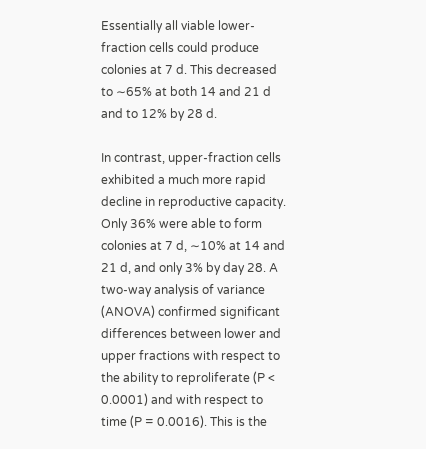Essentially all viable lower-fraction cells could produce colonies at 7 d. This decreased to ∼65% at both 14 and 21 d and to 12% by 28 d.

In contrast, upper-fraction cells exhibited a much more rapid decline in reproductive capacity. Only 36% were able to form colonies at 7 d, ∼10% at 14 and 21 d, and only 3% by day 28. A two-way analysis of variance (ANOVA) confirmed significant differences between lower and upper fractions with respect to the ability to reproliferate (P < 0.0001) and with respect to time (P = 0.0016). This is the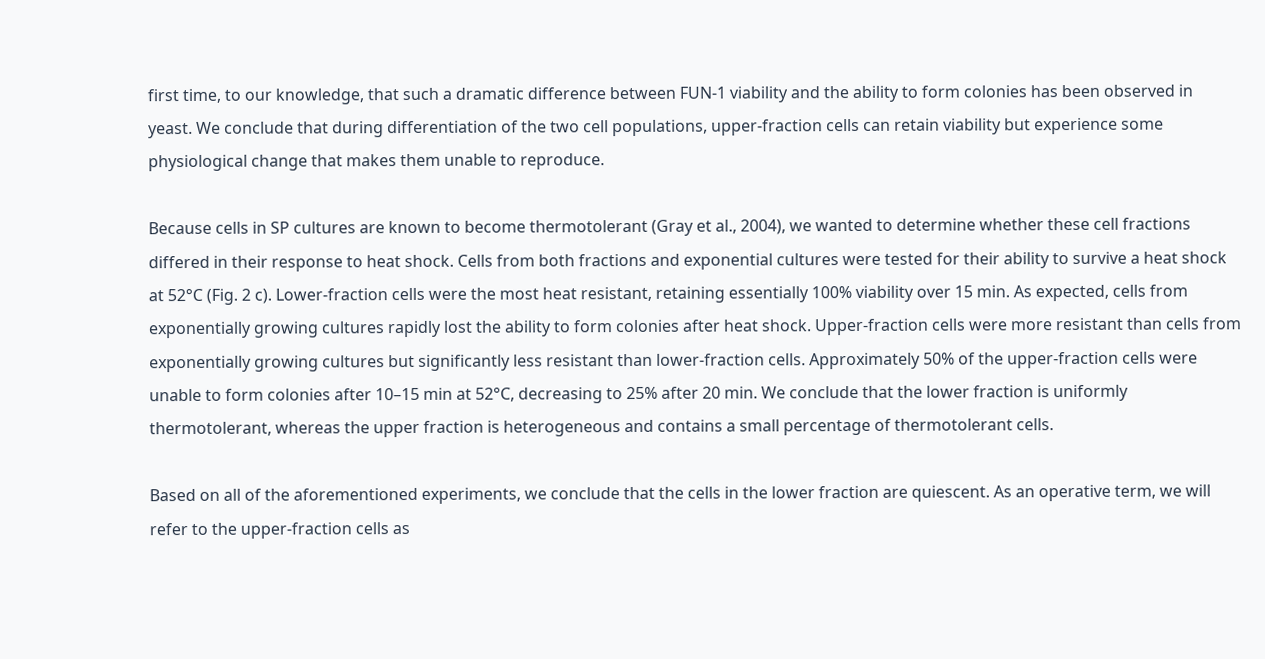first time, to our knowledge, that such a dramatic difference between FUN-1 viability and the ability to form colonies has been observed in yeast. We conclude that during differentiation of the two cell populations, upper-fraction cells can retain viability but experience some physiological change that makes them unable to reproduce.

Because cells in SP cultures are known to become thermotolerant (Gray et al., 2004), we wanted to determine whether these cell fractions differed in their response to heat shock. Cells from both fractions and exponential cultures were tested for their ability to survive a heat shock at 52°C (Fig. 2 c). Lower-fraction cells were the most heat resistant, retaining essentially 100% viability over 15 min. As expected, cells from exponentially growing cultures rapidly lost the ability to form colonies after heat shock. Upper-fraction cells were more resistant than cells from exponentially growing cultures but significantly less resistant than lower-fraction cells. Approximately 50% of the upper-fraction cells were unable to form colonies after 10–15 min at 52°C, decreasing to 25% after 20 min. We conclude that the lower fraction is uniformly thermotolerant, whereas the upper fraction is heterogeneous and contains a small percentage of thermotolerant cells.

Based on all of the aforementioned experiments, we conclude that the cells in the lower fraction are quiescent. As an operative term, we will refer to the upper-fraction cells as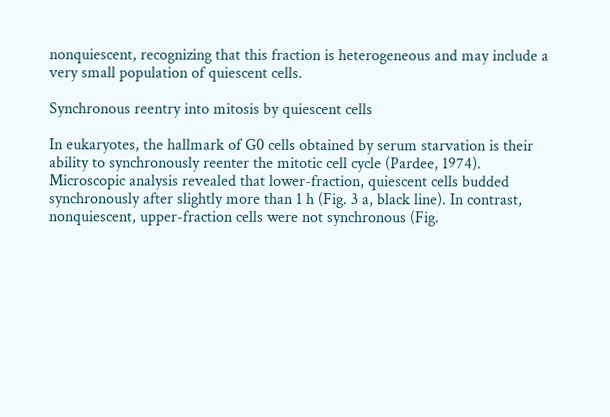nonquiescent, recognizing that this fraction is heterogeneous and may include a very small population of quiescent cells.

Synchronous reentry into mitosis by quiescent cells

In eukaryotes, the hallmark of G0 cells obtained by serum starvation is their ability to synchronously reenter the mitotic cell cycle (Pardee, 1974). Microscopic analysis revealed that lower-fraction, quiescent cells budded synchronously after slightly more than 1 h (Fig. 3 a, black line). In contrast, nonquiescent, upper-fraction cells were not synchronous (Fig.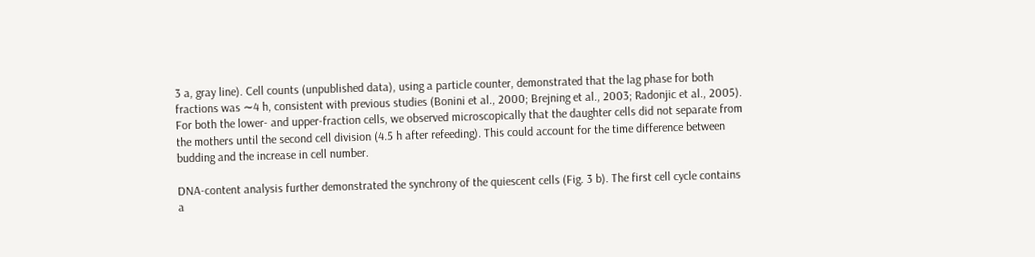3 a, gray line). Cell counts (unpublished data), using a particle counter, demonstrated that the lag phase for both fractions was ∼4 h, consistent with previous studies (Bonini et al., 2000; Brejning et al., 2003; Radonjic et al., 2005). For both the lower- and upper-fraction cells, we observed microscopically that the daughter cells did not separate from the mothers until the second cell division (4.5 h after refeeding). This could account for the time difference between budding and the increase in cell number.

DNA-content analysis further demonstrated the synchrony of the quiescent cells (Fig. 3 b). The first cell cycle contains a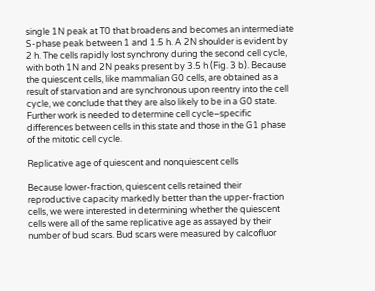single 1N peak at T0 that broadens and becomes an intermediate S-phase peak between 1 and 1.5 h. A 2N shoulder is evident by 2 h. The cells rapidly lost synchrony during the second cell cycle, with both 1N and 2N peaks present by 3.5 h (Fig. 3 b). Because the quiescent cells, like mammalian G0 cells, are obtained as a result of starvation and are synchronous upon reentry into the cell cycle, we conclude that they are also likely to be in a G0 state. Further work is needed to determine cell cycle–specific differences between cells in this state and those in the G1 phase of the mitotic cell cycle.

Replicative age of quiescent and nonquiescent cells

Because lower-fraction, quiescent cells retained their reproductive capacity markedly better than the upper-fraction cells, we were interested in determining whether the quiescent cells were all of the same replicative age as assayed by their number of bud scars. Bud scars were measured by calcofluor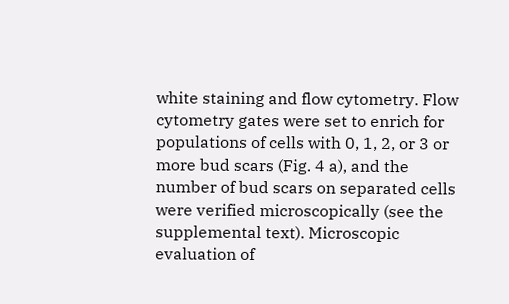white staining and flow cytometry. Flow cytometry gates were set to enrich for populations of cells with 0, 1, 2, or 3 or more bud scars (Fig. 4 a), and the number of bud scars on separated cells were verified microscopically (see the supplemental text). Microscopic evaluation of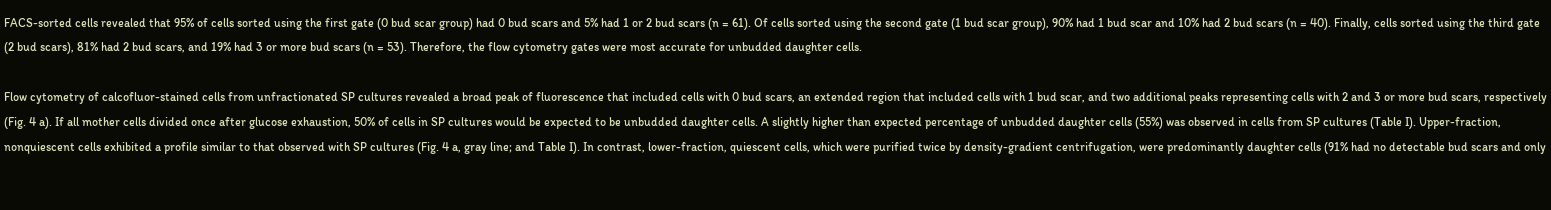FACS-sorted cells revealed that 95% of cells sorted using the first gate (0 bud scar group) had 0 bud scars and 5% had 1 or 2 bud scars (n = 61). Of cells sorted using the second gate (1 bud scar group), 90% had 1 bud scar and 10% had 2 bud scars (n = 40). Finally, cells sorted using the third gate (2 bud scars), 81% had 2 bud scars, and 19% had 3 or more bud scars (n = 53). Therefore, the flow cytometry gates were most accurate for unbudded daughter cells.

Flow cytometry of calcofluor-stained cells from unfractionated SP cultures revealed a broad peak of fluorescence that included cells with 0 bud scars, an extended region that included cells with 1 bud scar, and two additional peaks representing cells with 2 and 3 or more bud scars, respectively (Fig. 4 a). If all mother cells divided once after glucose exhaustion, 50% of cells in SP cultures would be expected to be unbudded daughter cells. A slightly higher than expected percentage of unbudded daughter cells (55%) was observed in cells from SP cultures (Table I). Upper-fraction, nonquiescent cells exhibited a profile similar to that observed with SP cultures (Fig. 4 a, gray line; and Table I). In contrast, lower-fraction, quiescent cells, which were purified twice by density-gradient centrifugation, were predominantly daughter cells (91% had no detectable bud scars and only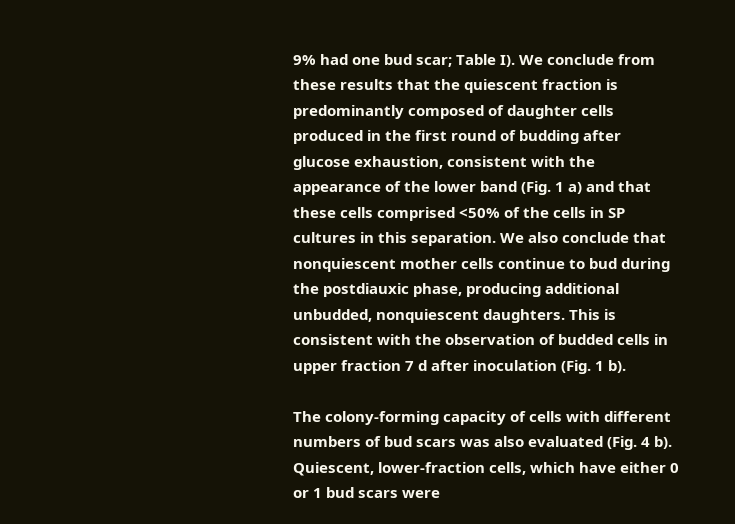9% had one bud scar; Table I). We conclude from these results that the quiescent fraction is predominantly composed of daughter cells produced in the first round of budding after glucose exhaustion, consistent with the appearance of the lower band (Fig. 1 a) and that these cells comprised <50% of the cells in SP cultures in this separation. We also conclude that nonquiescent mother cells continue to bud during the postdiauxic phase, producing additional unbudded, nonquiescent daughters. This is consistent with the observation of budded cells in upper fraction 7 d after inoculation (Fig. 1 b).

The colony-forming capacity of cells with different numbers of bud scars was also evaluated (Fig. 4 b). Quiescent, lower-fraction cells, which have either 0 or 1 bud scars were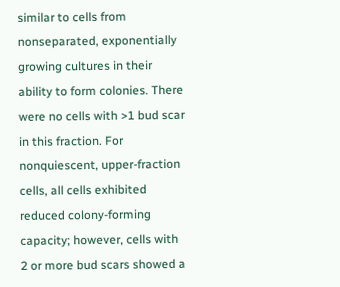similar to cells from nonseparated, exponentially growing cultures in their ability to form colonies. There were no cells with >1 bud scar in this fraction. For nonquiescent, upper-fraction cells, all cells exhibited reduced colony-forming capacity; however, cells with 2 or more bud scars showed a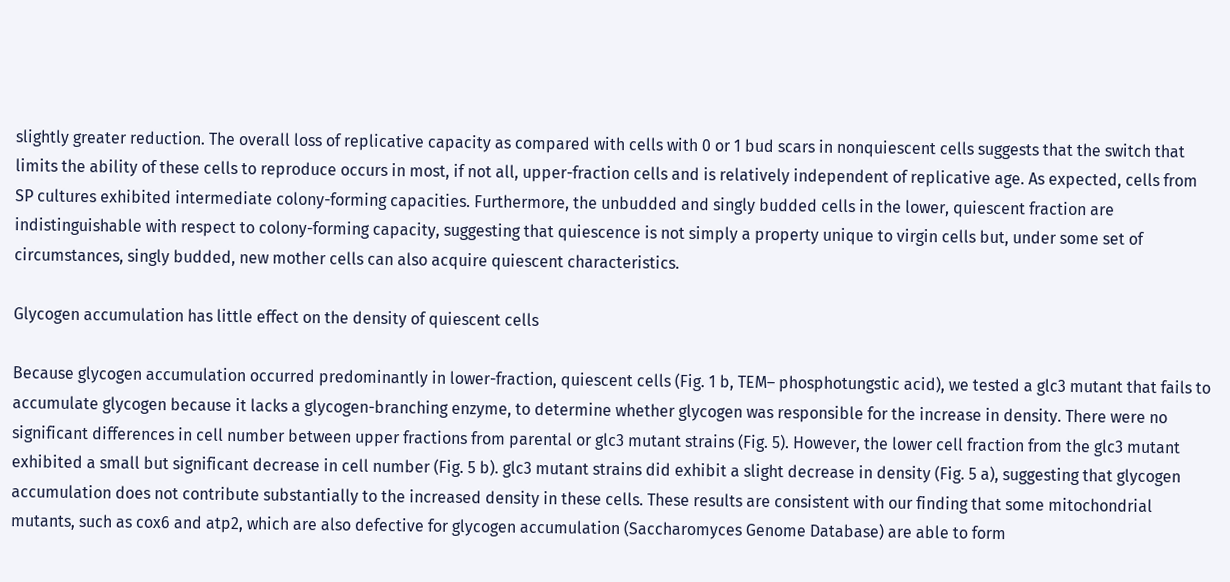slightly greater reduction. The overall loss of replicative capacity as compared with cells with 0 or 1 bud scars in nonquiescent cells suggests that the switch that limits the ability of these cells to reproduce occurs in most, if not all, upper-fraction cells and is relatively independent of replicative age. As expected, cells from SP cultures exhibited intermediate colony-forming capacities. Furthermore, the unbudded and singly budded cells in the lower, quiescent fraction are indistinguishable with respect to colony-forming capacity, suggesting that quiescence is not simply a property unique to virgin cells but, under some set of circumstances, singly budded, new mother cells can also acquire quiescent characteristics.

Glycogen accumulation has little effect on the density of quiescent cells

Because glycogen accumulation occurred predominantly in lower-fraction, quiescent cells (Fig. 1 b, TEM– phosphotungstic acid), we tested a glc3 mutant that fails to accumulate glycogen because it lacks a glycogen-branching enzyme, to determine whether glycogen was responsible for the increase in density. There were no significant differences in cell number between upper fractions from parental or glc3 mutant strains (Fig. 5). However, the lower cell fraction from the glc3 mutant exhibited a small but significant decrease in cell number (Fig. 5 b). glc3 mutant strains did exhibit a slight decrease in density (Fig. 5 a), suggesting that glycogen accumulation does not contribute substantially to the increased density in these cells. These results are consistent with our finding that some mitochondrial mutants, such as cox6 and atp2, which are also defective for glycogen accumulation (Saccharomyces Genome Database) are able to form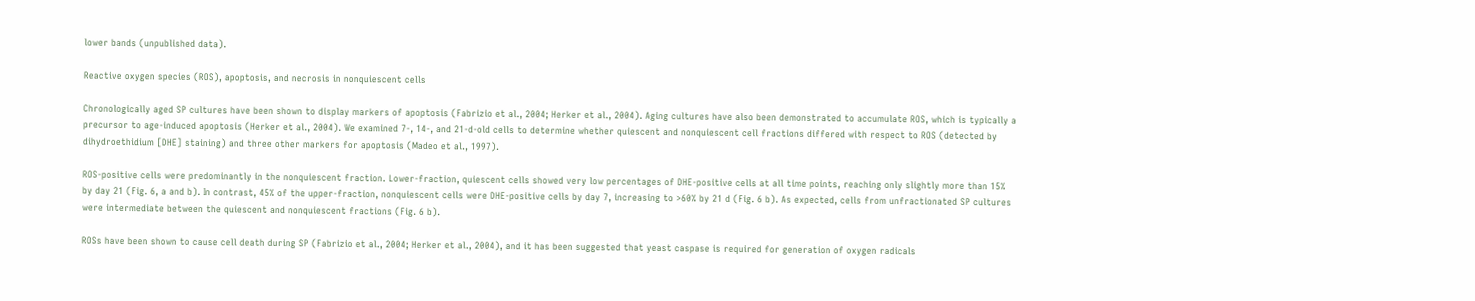lower bands (unpublished data).

Reactive oxygen species (ROS), apoptosis, and necrosis in nonquiescent cells

Chronologically aged SP cultures have been shown to display markers of apoptosis (Fabrizio et al., 2004; Herker et al., 2004). Aging cultures have also been demonstrated to accumulate ROS, which is typically a precursor to age-induced apoptosis (Herker et al., 2004). We examined 7-, 14-, and 21-d-old cells to determine whether quiescent and nonquiescent cell fractions differed with respect to ROS (detected by dihydroethidium [DHE] staining) and three other markers for apoptosis (Madeo et al., 1997).

ROS-positive cells were predominantly in the nonquiescent fraction. Lower-fraction, quiescent cells showed very low percentages of DHE-positive cells at all time points, reaching only slightly more than 15% by day 21 (Fig. 6, a and b). In contrast, 45% of the upper-fraction, nonquiescent cells were DHE-positive cells by day 7, increasing to >60% by 21 d (Fig. 6 b). As expected, cells from unfractionated SP cultures were intermediate between the quiescent and nonquiescent fractions (Fig. 6 b).

ROSs have been shown to cause cell death during SP (Fabrizio et al., 2004; Herker et al., 2004), and it has been suggested that yeast caspase is required for generation of oxygen radicals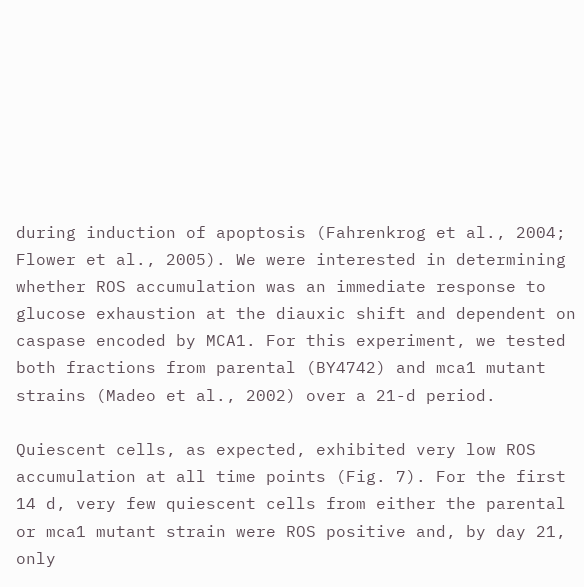during induction of apoptosis (Fahrenkrog et al., 2004; Flower et al., 2005). We were interested in determining whether ROS accumulation was an immediate response to glucose exhaustion at the diauxic shift and dependent on caspase encoded by MCA1. For this experiment, we tested both fractions from parental (BY4742) and mca1 mutant strains (Madeo et al., 2002) over a 21-d period.

Quiescent cells, as expected, exhibited very low ROS accumulation at all time points (Fig. 7). For the first 14 d, very few quiescent cells from either the parental or mca1 mutant strain were ROS positive and, by day 21, only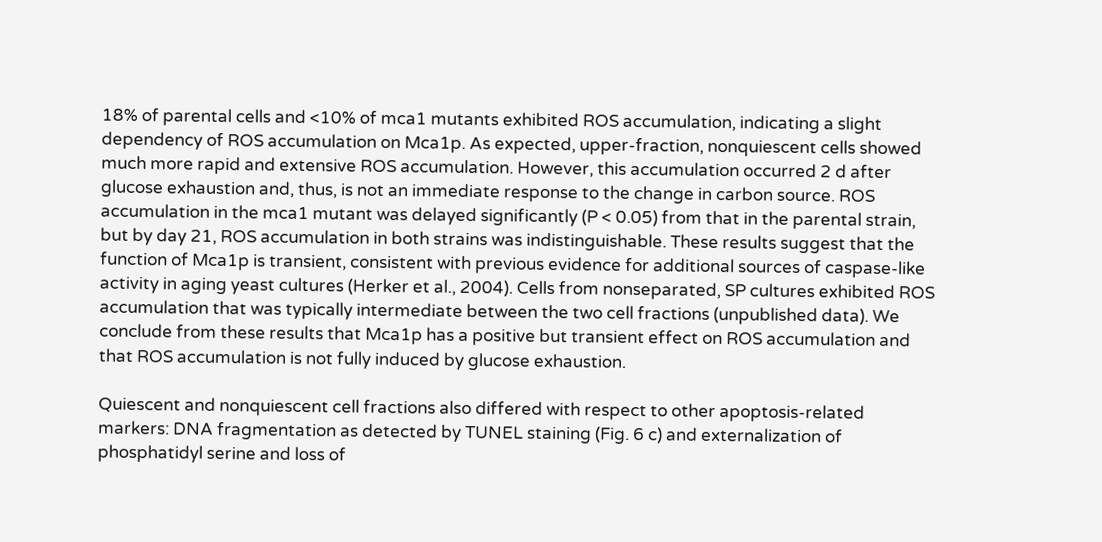18% of parental cells and <10% of mca1 mutants exhibited ROS accumulation, indicating a slight dependency of ROS accumulation on Mca1p. As expected, upper-fraction, nonquiescent cells showed much more rapid and extensive ROS accumulation. However, this accumulation occurred 2 d after glucose exhaustion and, thus, is not an immediate response to the change in carbon source. ROS accumulation in the mca1 mutant was delayed significantly (P < 0.05) from that in the parental strain, but by day 21, ROS accumulation in both strains was indistinguishable. These results suggest that the function of Mca1p is transient, consistent with previous evidence for additional sources of caspase-like activity in aging yeast cultures (Herker et al., 2004). Cells from nonseparated, SP cultures exhibited ROS accumulation that was typically intermediate between the two cell fractions (unpublished data). We conclude from these results that Mca1p has a positive but transient effect on ROS accumulation and that ROS accumulation is not fully induced by glucose exhaustion.

Quiescent and nonquiescent cell fractions also differed with respect to other apoptosis-related markers: DNA fragmentation as detected by TUNEL staining (Fig. 6 c) and externalization of phosphatidyl serine and loss of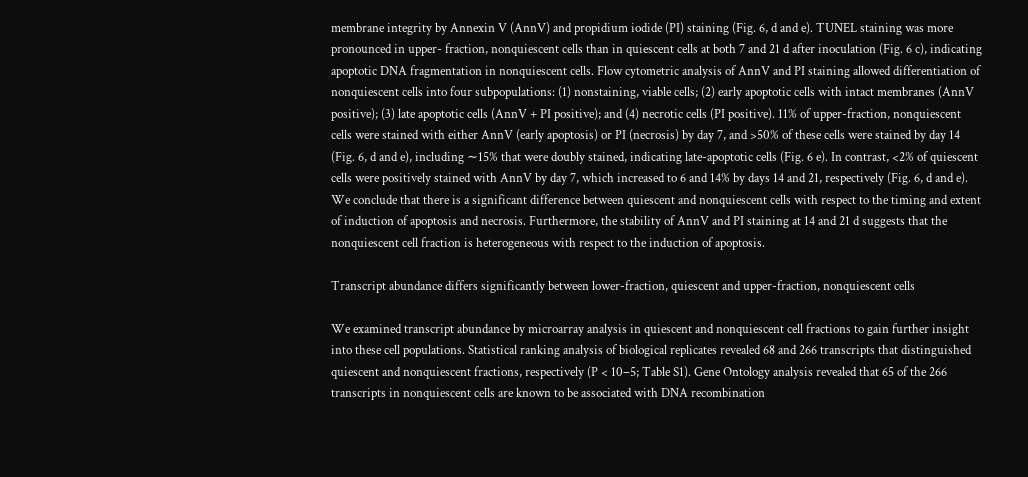membrane integrity by Annexin V (AnnV) and propidium iodide (PI) staining (Fig. 6, d and e). TUNEL staining was more pronounced in upper- fraction, nonquiescent cells than in quiescent cells at both 7 and 21 d after inoculation (Fig. 6 c), indicating apoptotic DNA fragmentation in nonquiescent cells. Flow cytometric analysis of AnnV and PI staining allowed differentiation of nonquiescent cells into four subpopulations: (1) nonstaining, viable cells; (2) early apoptotic cells with intact membranes (AnnV positive); (3) late apoptotic cells (AnnV + PI positive); and (4) necrotic cells (PI positive). 11% of upper-fraction, nonquiescent cells were stained with either AnnV (early apoptosis) or PI (necrosis) by day 7, and >50% of these cells were stained by day 14 (Fig. 6, d and e), including ∼15% that were doubly stained, indicating late-apoptotic cells (Fig. 6 e). In contrast, <2% of quiescent cells were positively stained with AnnV by day 7, which increased to 6 and 14% by days 14 and 21, respectively (Fig. 6, d and e). We conclude that there is a significant difference between quiescent and nonquiescent cells with respect to the timing and extent of induction of apoptosis and necrosis. Furthermore, the stability of AnnV and PI staining at 14 and 21 d suggests that the nonquiescent cell fraction is heterogeneous with respect to the induction of apoptosis.

Transcript abundance differs significantly between lower-fraction, quiescent and upper-fraction, nonquiescent cells

We examined transcript abundance by microarray analysis in quiescent and nonquiescent cell fractions to gain further insight into these cell populations. Statistical ranking analysis of biological replicates revealed 68 and 266 transcripts that distinguished quiescent and nonquiescent fractions, respectively (P < 10−5; Table S1). Gene Ontology analysis revealed that 65 of the 266 transcripts in nonquiescent cells are known to be associated with DNA recombination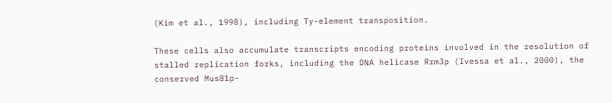(Kim et al., 1998), including Ty-element transposition.

These cells also accumulate transcripts encoding proteins involved in the resolution of stalled replication forks, including the DNA helicase Rrm3p (Ivessa et al., 2000), the conserved Mus81p-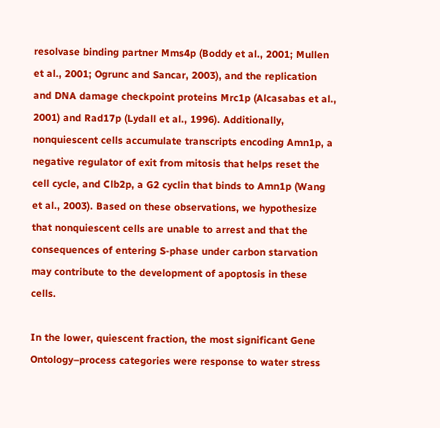resolvase binding partner Mms4p (Boddy et al., 2001; Mullen et al., 2001; Ogrunc and Sancar, 2003), and the replication and DNA damage checkpoint proteins Mrc1p (Alcasabas et al., 2001) and Rad17p (Lydall et al., 1996). Additionally, nonquiescent cells accumulate transcripts encoding Amn1p, a negative regulator of exit from mitosis that helps reset the cell cycle, and Clb2p, a G2 cyclin that binds to Amn1p (Wang et al., 2003). Based on these observations, we hypothesize that nonquiescent cells are unable to arrest and that the consequences of entering S-phase under carbon starvation may contribute to the development of apoptosis in these cells.

In the lower, quiescent fraction, the most significant Gene Ontology–process categories were response to water stress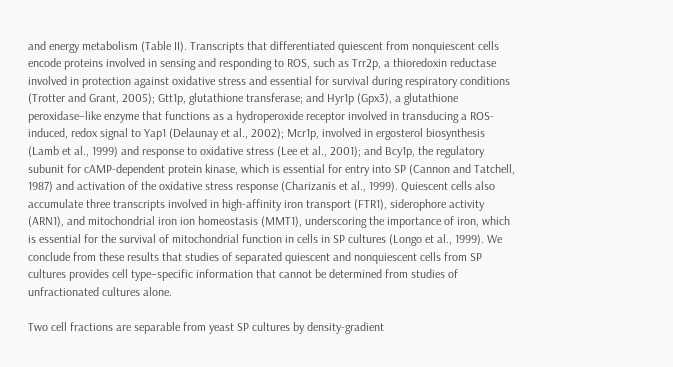and energy metabolism (Table II). Transcripts that differentiated quiescent from nonquiescent cells encode proteins involved in sensing and responding to ROS, such as Trr2p, a thioredoxin reductase involved in protection against oxidative stress and essential for survival during respiratory conditions (Trotter and Grant, 2005); Gtt1p, glutathione transferase; and Hyr1p (Gpx3), a glutathione peroxidase–like enzyme that functions as a hydroperoxide receptor involved in transducing a ROS-induced, redox signal to Yap1 (Delaunay et al., 2002); Mcr1p, involved in ergosterol biosynthesis (Lamb et al., 1999) and response to oxidative stress (Lee et al., 2001); and Bcy1p, the regulatory subunit for cAMP-dependent protein kinase, which is essential for entry into SP (Cannon and Tatchell, 1987) and activation of the oxidative stress response (Charizanis et al., 1999). Quiescent cells also accumulate three transcripts involved in high-affinity iron transport (FTR1), siderophore activity (ARN1), and mitochondrial iron ion homeostasis (MMT1), underscoring the importance of iron, which is essential for the survival of mitochondrial function in cells in SP cultures (Longo et al., 1999). We conclude from these results that studies of separated quiescent and nonquiescent cells from SP cultures provides cell type–specific information that cannot be determined from studies of unfractionated cultures alone.

Two cell fractions are separable from yeast SP cultures by density-gradient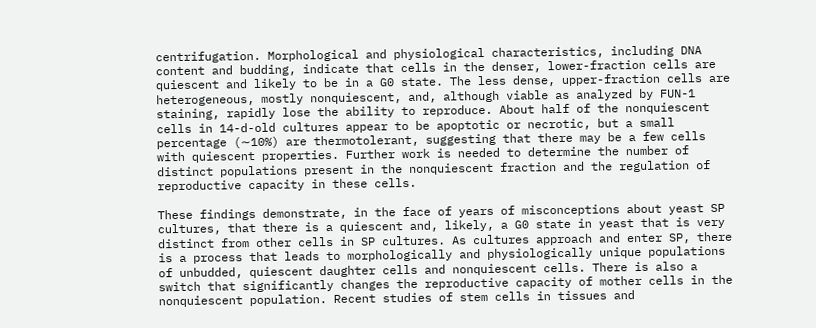centrifugation. Morphological and physiological characteristics, including DNA content and budding, indicate that cells in the denser, lower-fraction cells are quiescent and likely to be in a G0 state. The less dense, upper-fraction cells are heterogeneous, mostly nonquiescent, and, although viable as analyzed by FUN-1 staining, rapidly lose the ability to reproduce. About half of the nonquiescent cells in 14-d-old cultures appear to be apoptotic or necrotic, but a small percentage (∼10%) are thermotolerant, suggesting that there may be a few cells with quiescent properties. Further work is needed to determine the number of distinct populations present in the nonquiescent fraction and the regulation of reproductive capacity in these cells.

These findings demonstrate, in the face of years of misconceptions about yeast SP cultures, that there is a quiescent and, likely, a G0 state in yeast that is very distinct from other cells in SP cultures. As cultures approach and enter SP, there is a process that leads to morphologically and physiologically unique populations of unbudded, quiescent daughter cells and nonquiescent cells. There is also a switch that significantly changes the reproductive capacity of mother cells in the nonquiescent population. Recent studies of stem cells in tissues and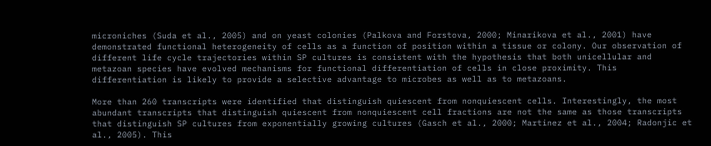microniches (Suda et al., 2005) and on yeast colonies (Palkova and Forstova, 2000; Minarikova et al., 2001) have demonstrated functional heterogeneity of cells as a function of position within a tissue or colony. Our observation of different life cycle trajectories within SP cultures is consistent with the hypothesis that both unicellular and metazoan species have evolved mechanisms for functional differentiation of cells in close proximity. This differentiation is likely to provide a selective advantage to microbes as well as to metazoans.

More than 260 transcripts were identified that distinguish quiescent from nonquiescent cells. Interestingly, the most abundant transcripts that distinguish quiescent from nonquiescent cell fractions are not the same as those transcripts that distinguish SP cultures from exponentially growing cultures (Gasch et al., 2000; Martinez et al., 2004; Radonjic et al., 2005). This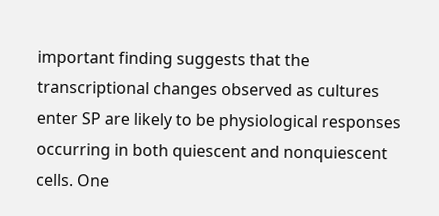important finding suggests that the transcriptional changes observed as cultures enter SP are likely to be physiological responses occurring in both quiescent and nonquiescent cells. One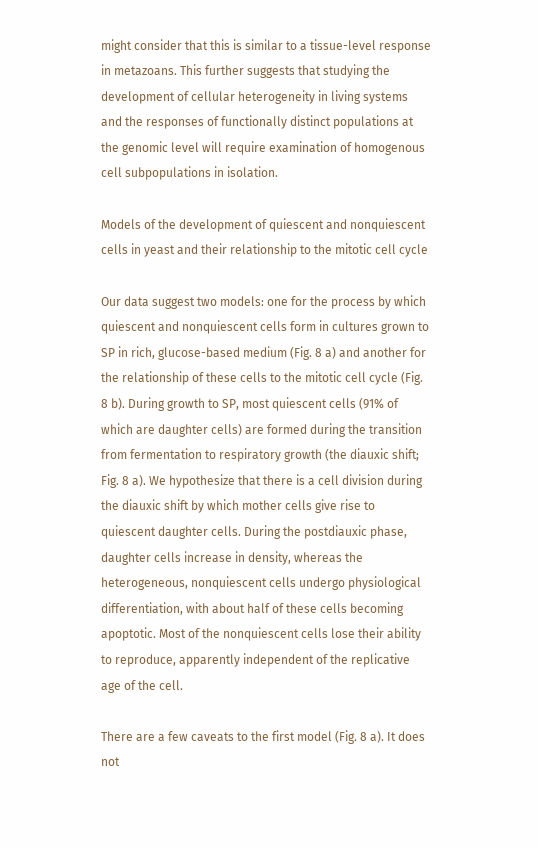might consider that this is similar to a tissue-level response in metazoans. This further suggests that studying the development of cellular heterogeneity in living systems and the responses of functionally distinct populations at the genomic level will require examination of homogenous cell subpopulations in isolation.

Models of the development of quiescent and nonquiescent cells in yeast and their relationship to the mitotic cell cycle

Our data suggest two models: one for the process by which quiescent and nonquiescent cells form in cultures grown to SP in rich, glucose-based medium (Fig. 8 a) and another for the relationship of these cells to the mitotic cell cycle (Fig. 8 b). During growth to SP, most quiescent cells (91% of which are daughter cells) are formed during the transition from fermentation to respiratory growth (the diauxic shift; Fig. 8 a). We hypothesize that there is a cell division during the diauxic shift by which mother cells give rise to quiescent daughter cells. During the postdiauxic phase, daughter cells increase in density, whereas the heterogeneous, nonquiescent cells undergo physiological differentiation, with about half of these cells becoming apoptotic. Most of the nonquiescent cells lose their ability to reproduce, apparently independent of the replicative age of the cell.

There are a few caveats to the first model (Fig. 8 a). It does not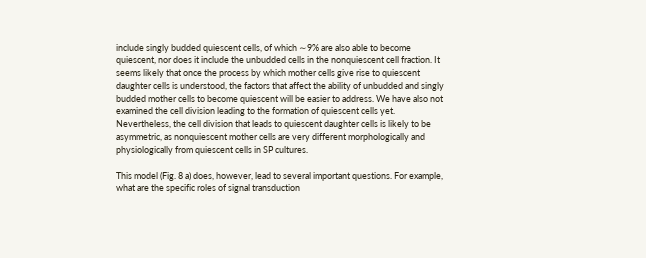include singly budded quiescent cells, of which ∼9% are also able to become quiescent, nor does it include the unbudded cells in the nonquiescent cell fraction. It seems likely that once the process by which mother cells give rise to quiescent daughter cells is understood, the factors that affect the ability of unbudded and singly budded mother cells to become quiescent will be easier to address. We have also not examined the cell division leading to the formation of quiescent cells yet. Nevertheless, the cell division that leads to quiescent daughter cells is likely to be asymmetric, as nonquiescent mother cells are very different morphologically and physiologically from quiescent cells in SP cultures.

This model (Fig. 8 a) does, however, lead to several important questions. For example, what are the specific roles of signal transduction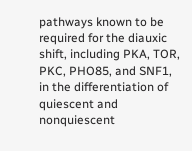pathways known to be required for the diauxic shift, including PKA, TOR, PKC, PHO85, and SNF1, in the differentiation of quiescent and nonquiescent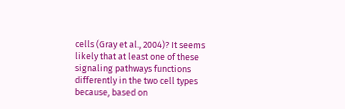cells (Gray et al., 2004)? It seems likely that at least one of these signaling pathways functions differently in the two cell types because, based on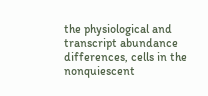the physiological and transcript abundance differences, cells in the nonquiescent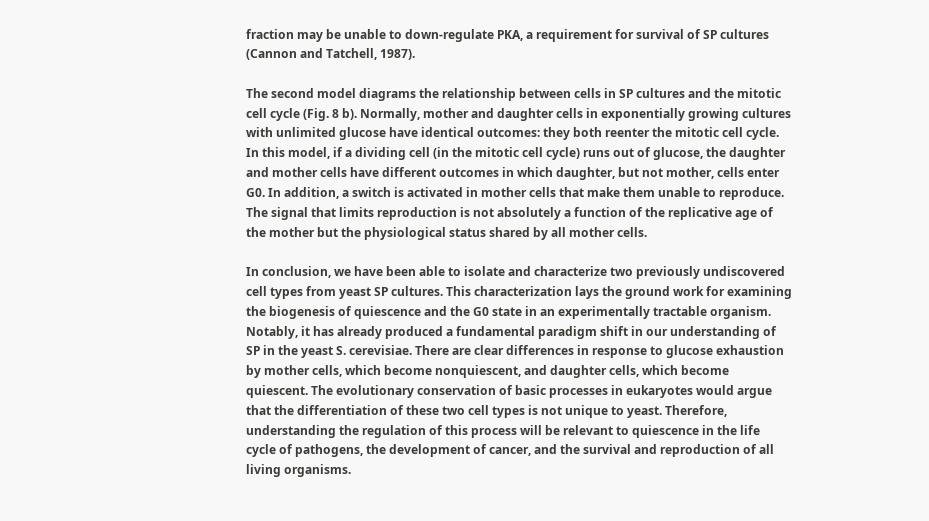fraction may be unable to down-regulate PKA, a requirement for survival of SP cultures (Cannon and Tatchell, 1987).

The second model diagrams the relationship between cells in SP cultures and the mitotic cell cycle (Fig. 8 b). Normally, mother and daughter cells in exponentially growing cultures with unlimited glucose have identical outcomes: they both reenter the mitotic cell cycle. In this model, if a dividing cell (in the mitotic cell cycle) runs out of glucose, the daughter and mother cells have different outcomes in which daughter, but not mother, cells enter G0. In addition, a switch is activated in mother cells that make them unable to reproduce. The signal that limits reproduction is not absolutely a function of the replicative age of the mother but the physiological status shared by all mother cells.

In conclusion, we have been able to isolate and characterize two previously undiscovered cell types from yeast SP cultures. This characterization lays the ground work for examining the biogenesis of quiescence and the G0 state in an experimentally tractable organism. Notably, it has already produced a fundamental paradigm shift in our understanding of SP in the yeast S. cerevisiae. There are clear differences in response to glucose exhaustion by mother cells, which become nonquiescent, and daughter cells, which become quiescent. The evolutionary conservation of basic processes in eukaryotes would argue that the differentiation of these two cell types is not unique to yeast. Therefore, understanding the regulation of this process will be relevant to quiescence in the life cycle of pathogens, the development of cancer, and the survival and reproduction of all living organisms.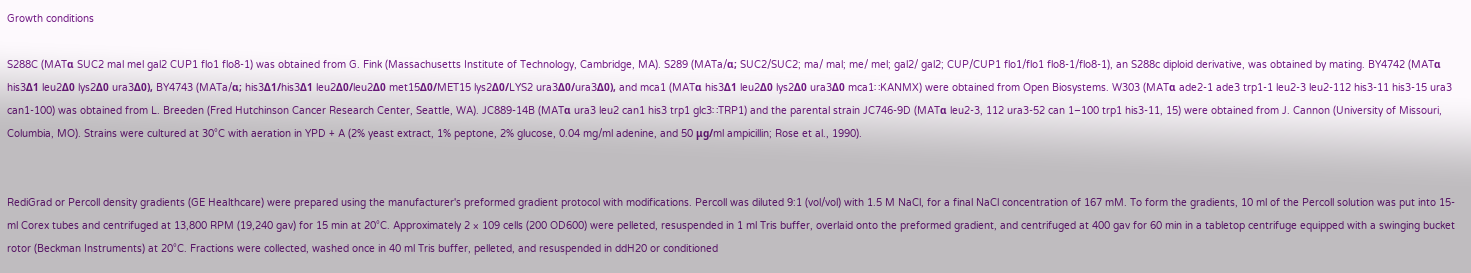Growth conditions

S288C (MATα SUC2 mal mel gal2 CUP1 flo1 flo8-1) was obtained from G. Fink (Massachusetts Institute of Technology, Cambridge, MA). S289 (MATa/α; SUC2/SUC2; ma/ mal; me/ mel; gal2/ gal2; CUP/CUP1 flo1/flo1 flo8-1/flo8-1), an S288c diploid derivative, was obtained by mating. BY4742 (MATα his3Δ1 leu2Δ0 lys2Δ0 ura3Δ0), BY4743 (MATa/α; his3Δ1/his3Δ1 leu2Δ0/leu2Δ0 met15Δ0/MET15 lys2Δ0/LYS2 ura3Δ0/ura3Δ0), and mca1 (MATα his3Δ1 leu2Δ0 lys2Δ0 ura3Δ0 mca1∷KANMX) were obtained from Open Biosystems. W303 (MATα ade2-1 ade3 trp1-1 leu2-3 leu2-112 his3-11 his3-15 ura3 can1-100) was obtained from L. Breeden (Fred Hutchinson Cancer Research Center, Seattle, WA). JC889-14B (MATα ura3 leu2 can1 his3 trp1 glc3∷TRP1) and the parental strain JC746-9D (MATα leu2-3, 112 ura3-52 can 1–100 trp1 his3-11, 15) were obtained from J. Cannon (University of Missouri, Columbia, MO). Strains were cultured at 30°C with aeration in YPD + A (2% yeast extract, 1% peptone, 2% glucose, 0.04 mg/ml adenine, and 50 μg/ml ampicillin; Rose et al., 1990).


RediGrad or Percoll density gradients (GE Healthcare) were prepared using the manufacturer's preformed gradient protocol with modifications. Percoll was diluted 9:1 (vol/vol) with 1.5 M NaCl, for a final NaCl concentration of 167 mM. To form the gradients, 10 ml of the Percoll solution was put into 15-ml Corex tubes and centrifuged at 13,800 RPM (19,240 gav) for 15 min at 20°C. Approximately 2 × 109 cells (200 OD600) were pelleted, resuspended in 1 ml Tris buffer, overlaid onto the preformed gradient, and centrifuged at 400 gav for 60 min in a tabletop centrifuge equipped with a swinging bucket rotor (Beckman Instruments) at 20°C. Fractions were collected, washed once in 40 ml Tris buffer, pelleted, and resuspended in ddH20 or conditioned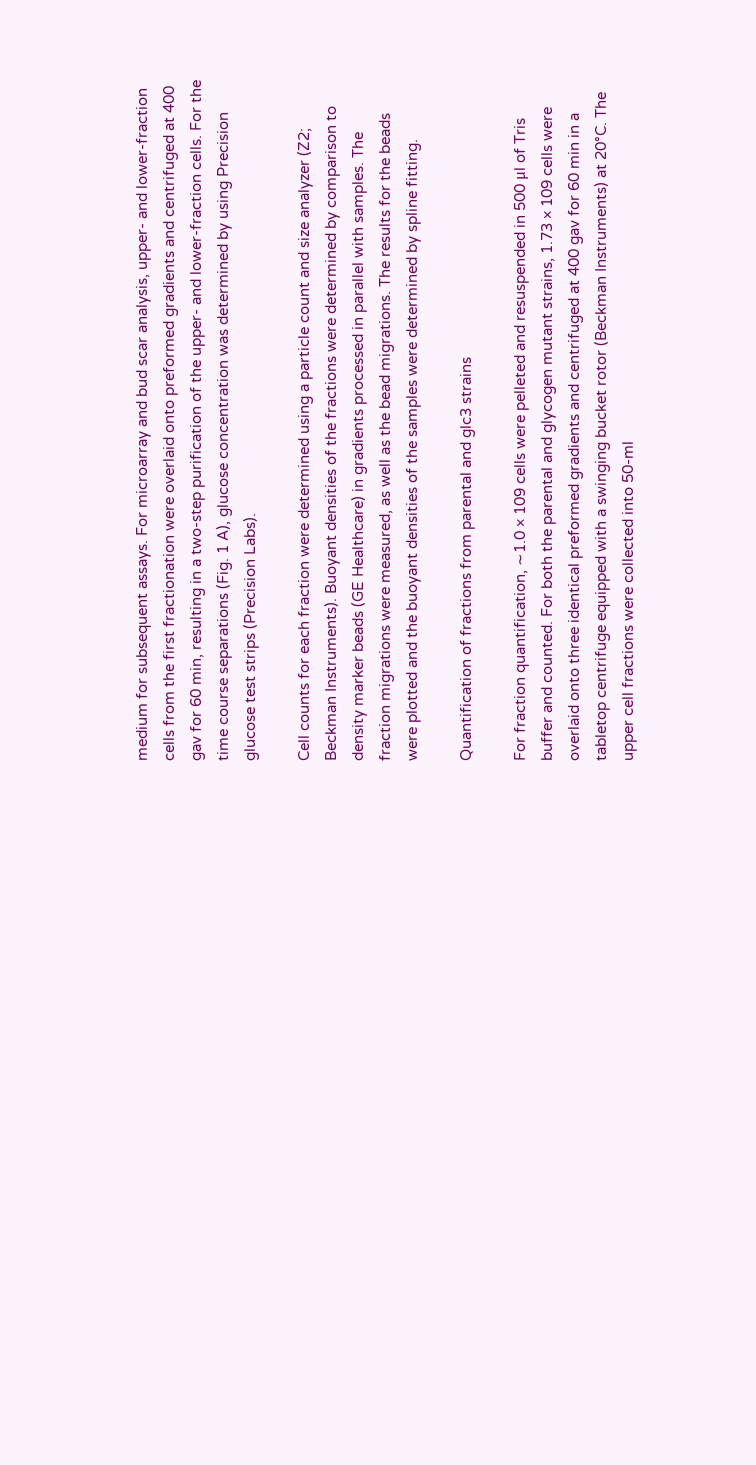medium for subsequent assays. For microarray and bud scar analysis, upper- and lower-fraction cells from the first fractionation were overlaid onto preformed gradients and centrifuged at 400 gav for 60 min, resulting in a two-step purification of the upper- and lower-fraction cells. For the time course separations (Fig. 1 A), glucose concentration was determined by using Precision glucose test strips (Precision Labs).

Cell counts for each fraction were determined using a particle count and size analyzer (Z2; Beckman Instruments). Buoyant densities of the fractions were determined by comparison to density marker beads (GE Healthcare) in gradients processed in parallel with samples. The fraction migrations were measured, as well as the bead migrations. The results for the beads were plotted and the buoyant densities of the samples were determined by spline fitting.

Quantification of fractions from parental and glc3 strains

For fraction quantification, ∼1.0 × 109 cells were pelleted and resuspended in 500 μl of Tris buffer and counted. For both the parental and glycogen mutant strains, 1.73 × 109 cells were overlaid onto three identical preformed gradients and centrifuged at 400 gav for 60 min in a tabletop centrifuge equipped with a swinging bucket rotor (Beckman Instruments) at 20°C. The upper cell fractions were collected into 50-ml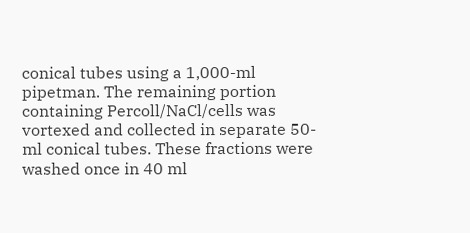conical tubes using a 1,000-ml pipetman. The remaining portion containing Percoll/NaCl/cells was vortexed and collected in separate 50-ml conical tubes. These fractions were washed once in 40 ml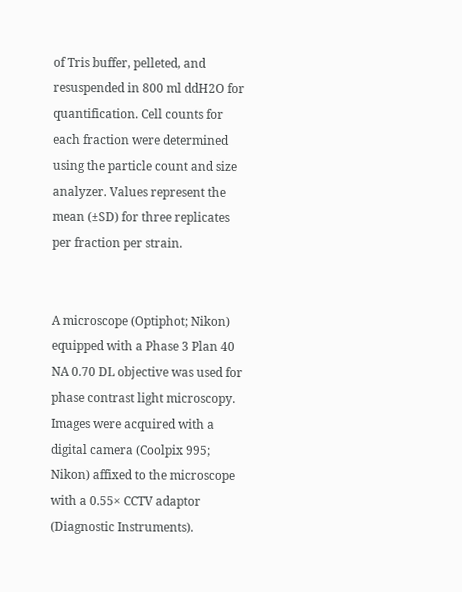of Tris buffer, pelleted, and resuspended in 800 ml ddH2O for quantification. Cell counts for each fraction were determined using the particle count and size analyzer. Values represent the mean (±SD) for three replicates per fraction per strain.


A microscope (Optiphot; Nikon) equipped with a Phase 3 Plan 40 NA 0.70 DL objective was used for phase contrast light microscopy. Images were acquired with a digital camera (Coolpix 995; Nikon) affixed to the microscope with a 0.55× CCTV adaptor (Diagnostic Instruments).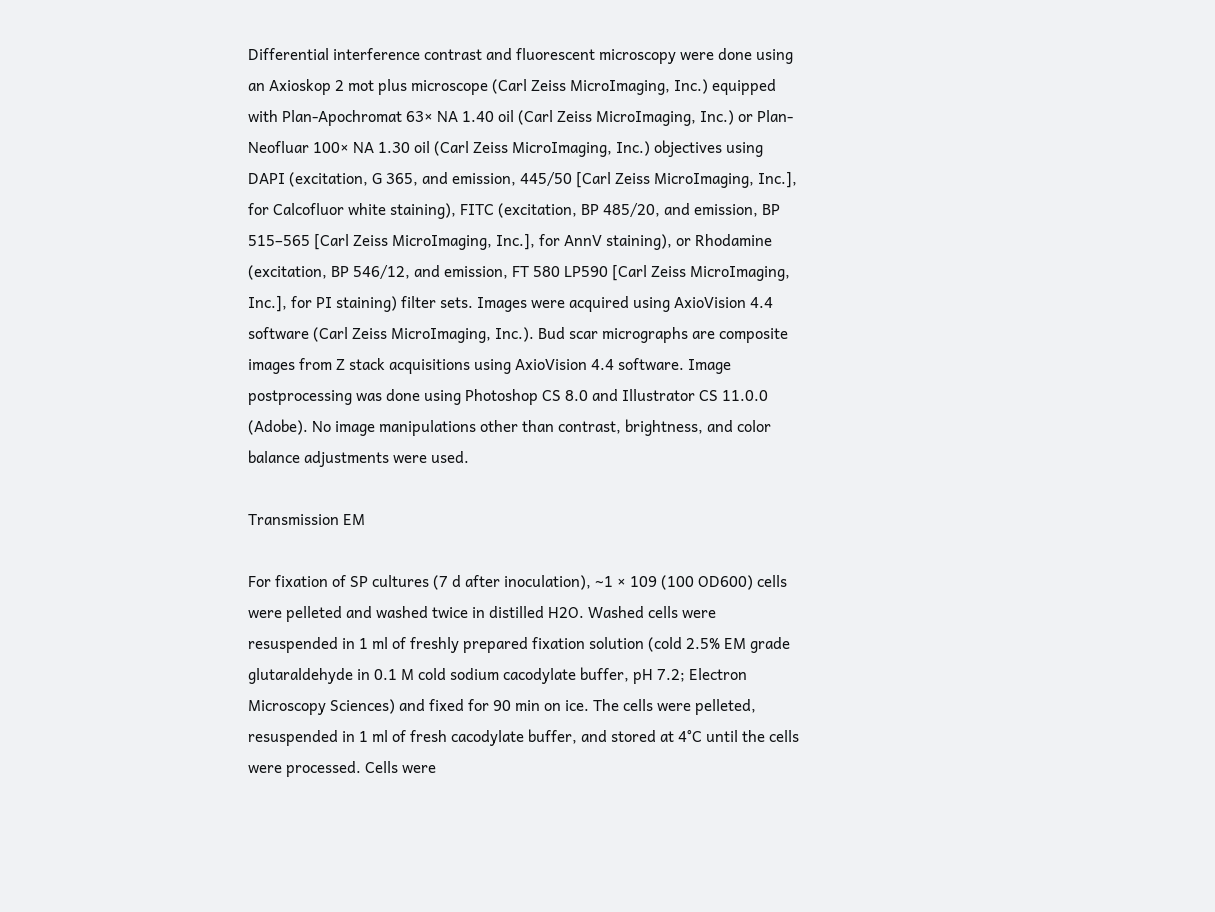Differential interference contrast and fluorescent microscopy were done using an Axioskop 2 mot plus microscope (Carl Zeiss MicroImaging, Inc.) equipped with Plan-Apochromat 63× NA 1.40 oil (Carl Zeiss MicroImaging, Inc.) or Plan-Neofluar 100× NA 1.30 oil (Carl Zeiss MicroImaging, Inc.) objectives using DAPI (excitation, G 365, and emission, 445/50 [Carl Zeiss MicroImaging, Inc.], for Calcofluor white staining), FITC (excitation, BP 485/20, and emission, BP 515–565 [Carl Zeiss MicroImaging, Inc.], for AnnV staining), or Rhodamine (excitation, BP 546/12, and emission, FT 580 LP590 [Carl Zeiss MicroImaging, Inc.], for PI staining) filter sets. Images were acquired using AxioVision 4.4 software (Carl Zeiss MicroImaging, Inc.). Bud scar micrographs are composite images from Z stack acquisitions using AxioVision 4.4 software. Image postprocessing was done using Photoshop CS 8.0 and Illustrator CS 11.0.0 (Adobe). No image manipulations other than contrast, brightness, and color balance adjustments were used.

Transmission EM

For fixation of SP cultures (7 d after inoculation), ∼1 × 109 (100 OD600) cells were pelleted and washed twice in distilled H2O. Washed cells were resuspended in 1 ml of freshly prepared fixation solution (cold 2.5% EM grade glutaraldehyde in 0.1 M cold sodium cacodylate buffer, pH 7.2; Electron Microscopy Sciences) and fixed for 90 min on ice. The cells were pelleted, resuspended in 1 ml of fresh cacodylate buffer, and stored at 4°C until the cells were processed. Cells were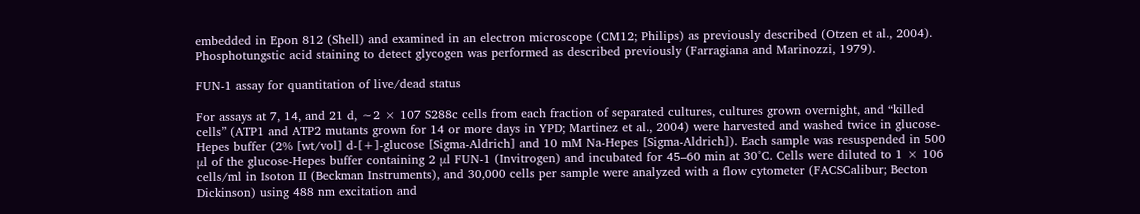embedded in Epon 812 (Shell) and examined in an electron microscope (CM12; Philips) as previously described (Otzen et al., 2004). Phosphotungstic acid staining to detect glycogen was performed as described previously (Farragiana and Marinozzi, 1979).

FUN-1 assay for quantitation of live/dead status

For assays at 7, 14, and 21 d, ∼2 × 107 S288c cells from each fraction of separated cultures, cultures grown overnight, and “killed cells” (ATP1 and ATP2 mutants grown for 14 or more days in YPD; Martinez et al., 2004) were harvested and washed twice in glucose-Hepes buffer (2% [wt/vol] d-[+]-glucose [Sigma-Aldrich] and 10 mM Na-Hepes [Sigma-Aldrich]). Each sample was resuspended in 500 μl of the glucose-Hepes buffer containing 2 μl FUN-1 (Invitrogen) and incubated for 45–60 min at 30°C. Cells were diluted to 1 × 106 cells/ml in Isoton II (Beckman Instruments), and 30,000 cells per sample were analyzed with a flow cytometer (FACSCalibur; Becton Dickinson) using 488 nm excitation and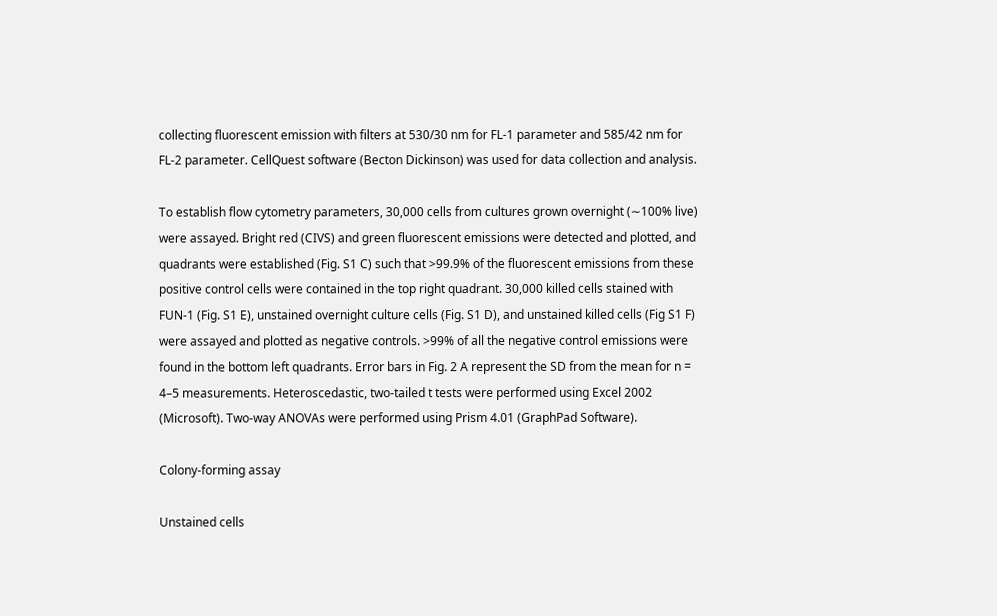collecting fluorescent emission with filters at 530/30 nm for FL-1 parameter and 585/42 nm for FL-2 parameter. CellQuest software (Becton Dickinson) was used for data collection and analysis.

To establish flow cytometry parameters, 30,000 cells from cultures grown overnight (∼100% live) were assayed. Bright red (CIVS) and green fluorescent emissions were detected and plotted, and quadrants were established (Fig. S1 C) such that >99.9% of the fluorescent emissions from these positive control cells were contained in the top right quadrant. 30,000 killed cells stained with FUN-1 (Fig. S1 E), unstained overnight culture cells (Fig. S1 D), and unstained killed cells (Fig S1 F) were assayed and plotted as negative controls. >99% of all the negative control emissions were found in the bottom left quadrants. Error bars in Fig. 2 A represent the SD from the mean for n = 4–5 measurements. Heteroscedastic, two-tailed t tests were performed using Excel 2002 (Microsoft). Two-way ANOVAs were performed using Prism 4.01 (GraphPad Software).

Colony-forming assay

Unstained cells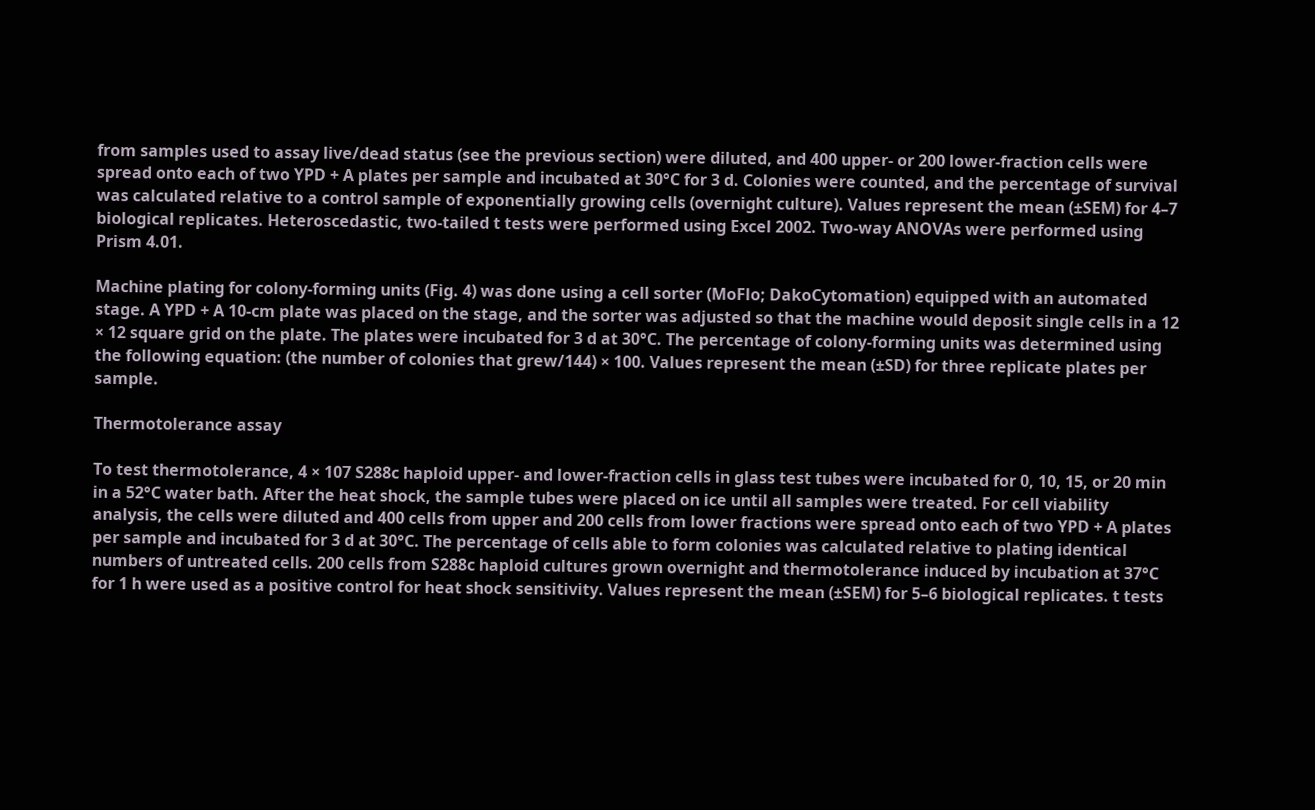from samples used to assay live/dead status (see the previous section) were diluted, and 400 upper- or 200 lower-fraction cells were spread onto each of two YPD + A plates per sample and incubated at 30°C for 3 d. Colonies were counted, and the percentage of survival was calculated relative to a control sample of exponentially growing cells (overnight culture). Values represent the mean (±SEM) for 4–7 biological replicates. Heteroscedastic, two-tailed t tests were performed using Excel 2002. Two-way ANOVAs were performed using Prism 4.01.

Machine plating for colony-forming units (Fig. 4) was done using a cell sorter (MoFlo; DakoCytomation) equipped with an automated stage. A YPD + A 10-cm plate was placed on the stage, and the sorter was adjusted so that the machine would deposit single cells in a 12 × 12 square grid on the plate. The plates were incubated for 3 d at 30°C. The percentage of colony-forming units was determined using the following equation: (the number of colonies that grew/144) × 100. Values represent the mean (±SD) for three replicate plates per sample.

Thermotolerance assay

To test thermotolerance, 4 × 107 S288c haploid upper- and lower-fraction cells in glass test tubes were incubated for 0, 10, 15, or 20 min in a 52°C water bath. After the heat shock, the sample tubes were placed on ice until all samples were treated. For cell viability analysis, the cells were diluted and 400 cells from upper and 200 cells from lower fractions were spread onto each of two YPD + A plates per sample and incubated for 3 d at 30°C. The percentage of cells able to form colonies was calculated relative to plating identical numbers of untreated cells. 200 cells from S288c haploid cultures grown overnight and thermotolerance induced by incubation at 37°C for 1 h were used as a positive control for heat shock sensitivity. Values represent the mean (±SEM) for 5–6 biological replicates. t tests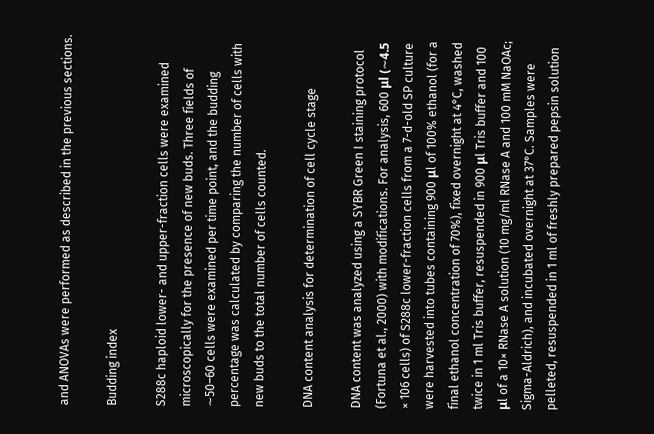and ANOVAs were performed as described in the previous sections.

Budding index

S288c haploid lower- and upper-fraction cells were examined microscopically for the presence of new buds. Three fields of ∼50–60 cells were examined per time point, and the budding percentage was calculated by comparing the number of cells with new buds to the total number of cells counted.

DNA content analysis for determination of cell cycle stage

DNA content was analyzed using a SYBR Green I staining protocol (Fortuna et al., 2000) with modifications. For analysis, 600 μl (∼4.5 × 106 cells) of S288c lower-fraction cells from a 7-d-old SP culture were harvested into tubes containing 900 μl of 100% ethanol (for a final ethanol concentration of 70%), fixed overnight at 4°C, washed twice in 1 ml Tris buffer, resuspended in 900 μl Tris buffer and 100 μl of a 10× RNase A solution (10 mg/ml RNase A and 100 mM NaOAc; Sigma-Aldrich), and incubated overnight at 37°C. Samples were pelleted, resuspended in 1 ml of freshly prepared pepsin solution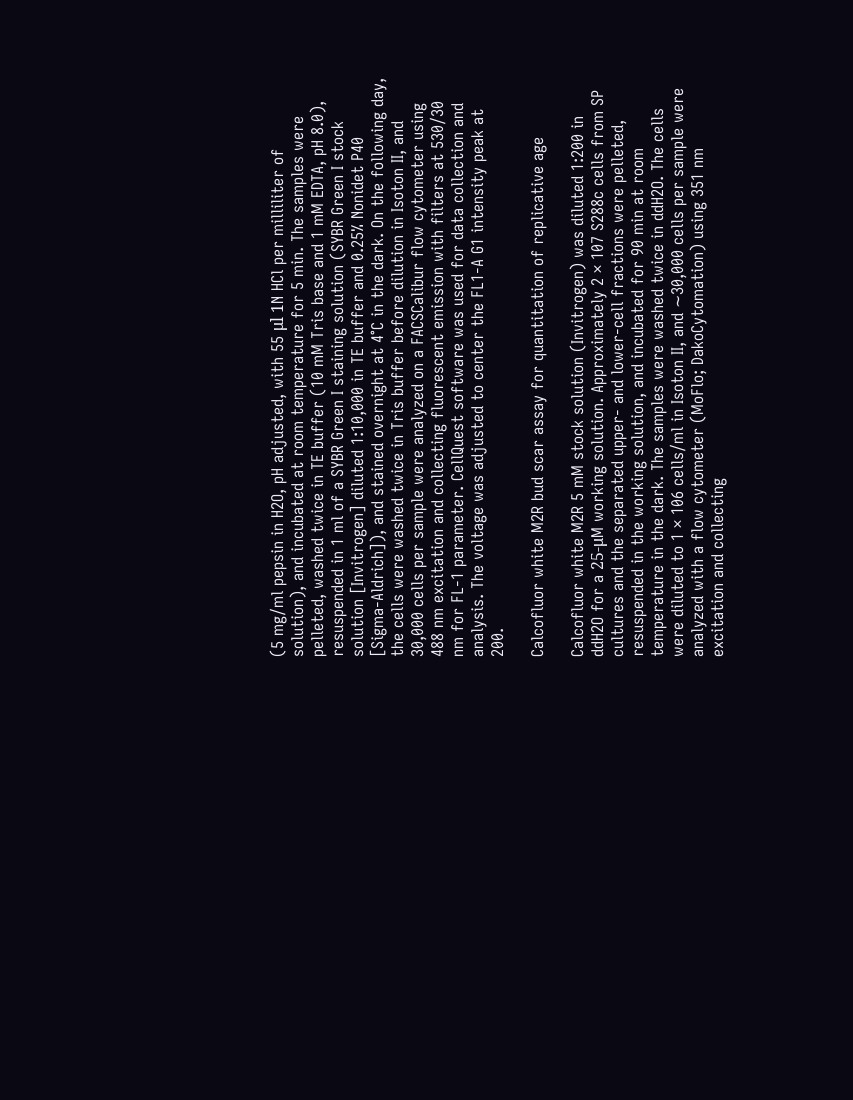(5 mg/ml pepsin in H2O, pH adjusted, with 55 μl 1N HCl per milliliter of solution), and incubated at room temperature for 5 min. The samples were pelleted, washed twice in TE buffer (10 mM Tris base and 1 mM EDTA, pH 8.0), resuspended in 1 ml of a SYBR Green I staining solution (SYBR Green I stock solution [Invitrogen] diluted 1:10,000 in TE buffer and 0.25% Nonidet P40 [Sigma-Aldrich]), and stained overnight at 4°C in the dark. On the following day, the cells were washed twice in Tris buffer before dilution in Isoton II, and 30,000 cells per sample were analyzed on a FACSCalibur flow cytometer using 488 nm excitation and collecting fluorescent emission with filters at 530/30 nm for FL-1 parameter. CellQuest software was used for data collection and analysis. The voltage was adjusted to center the FL1-A G1 intensity peak at 200.

Calcofluor white M2R bud scar assay for quantitation of replicative age

Calcofluor white M2R 5 mM stock solution (Invitrogen) was diluted 1:200 in ddH2O for a 25-μM working solution. Approximately 2 × 107 S288c cells from SP cultures and the separated upper- and lower-cell fractions were pelleted, resuspended in the working solution, and incubated for 90 min at room temperature in the dark. The samples were washed twice in ddH2O. The cells were diluted to 1 × 106 cells/ml in Isoton II, and ∼30,000 cells per sample were analyzed with a flow cytometer (MoFlo; DakoCytomation) using 351 nm excitation and collecting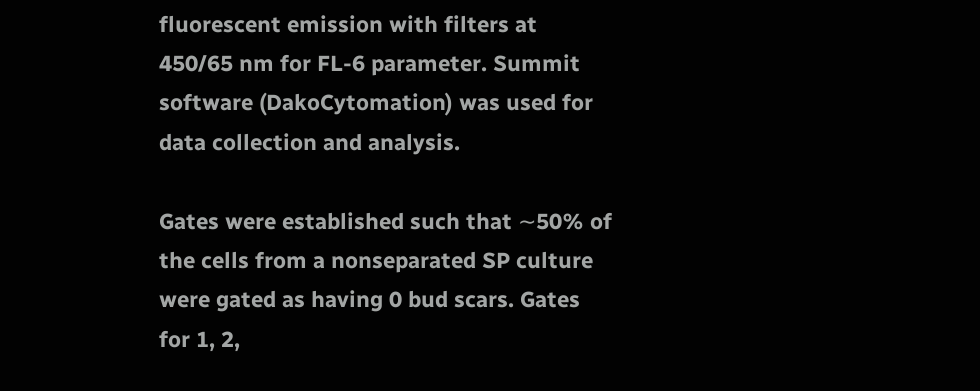fluorescent emission with filters at 450/65 nm for FL-6 parameter. Summit software (DakoCytomation) was used for data collection and analysis.

Gates were established such that ∼50% of the cells from a nonseparated SP culture were gated as having 0 bud scars. Gates for 1, 2,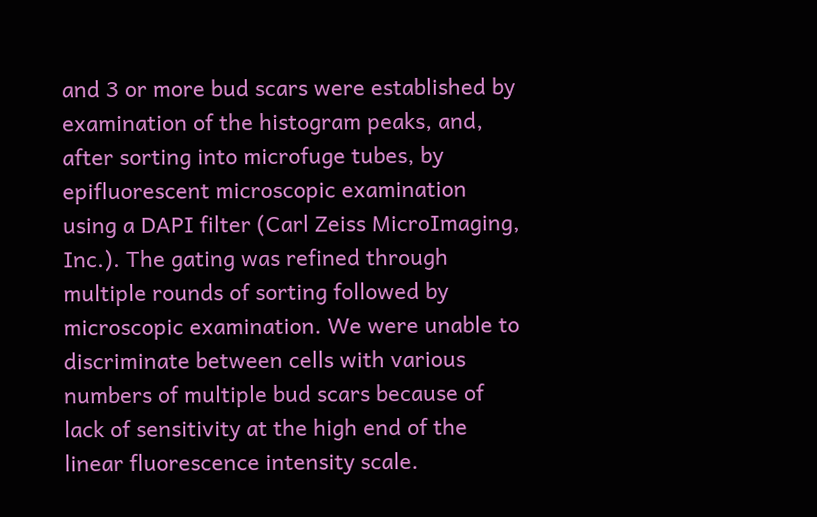and 3 or more bud scars were established by examination of the histogram peaks, and, after sorting into microfuge tubes, by epifluorescent microscopic examination using a DAPI filter (Carl Zeiss MicroImaging, Inc.). The gating was refined through multiple rounds of sorting followed by microscopic examination. We were unable to discriminate between cells with various numbers of multiple bud scars because of lack of sensitivity at the high end of the linear fluorescence intensity scale.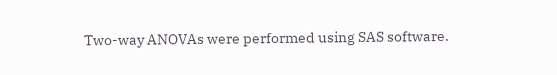Two-way ANOVAs were performed using SAS software.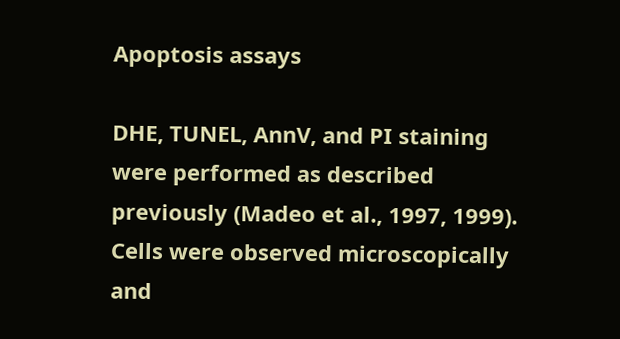Apoptosis assays

DHE, TUNEL, AnnV, and PI staining were performed as described previously (Madeo et al., 1997, 1999). Cells were observed microscopically and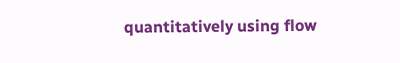quantitatively using flow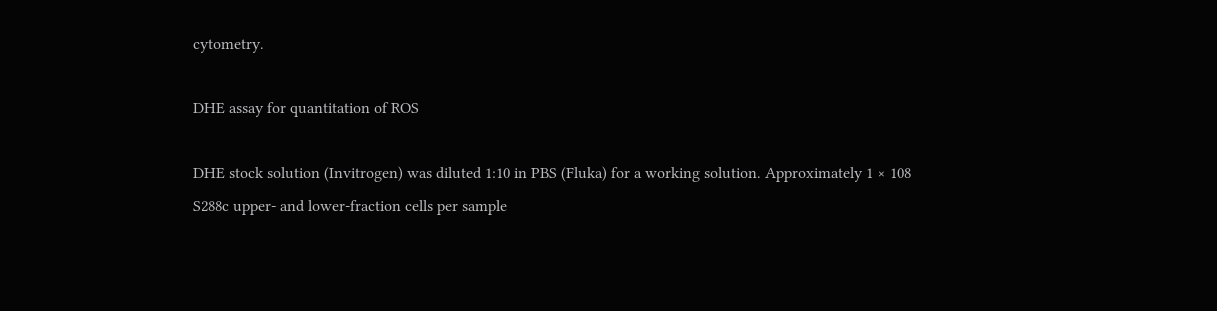cytometry.

DHE assay for quantitation of ROS

DHE stock solution (Invitrogen) was diluted 1:10 in PBS (Fluka) for a working solution. Approximately 1 × 108 S288c upper- and lower-fraction cells per sample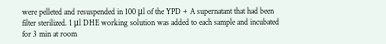were pelleted and resuspended in 100 μl of the YPD + A supernatant that had been filter sterilized. 1 μl DHE working solution was added to each sample and incubated for 3 min at room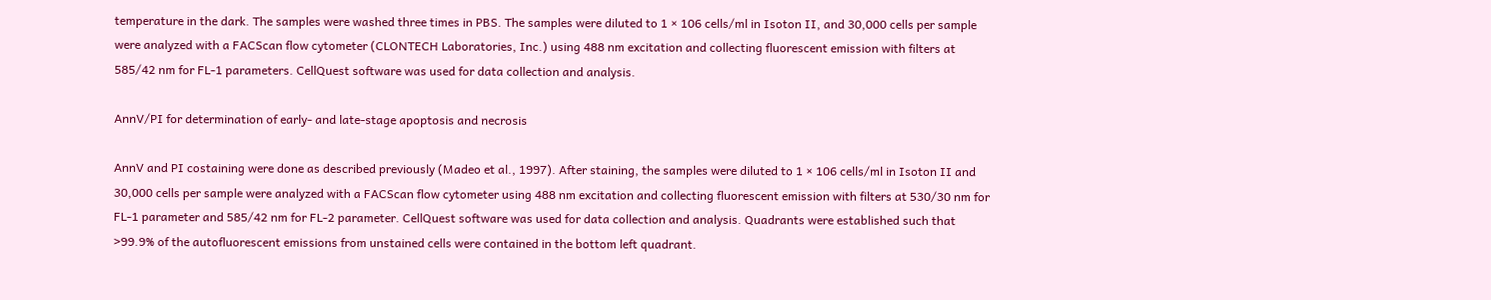temperature in the dark. The samples were washed three times in PBS. The samples were diluted to 1 × 106 cells/ml in Isoton II, and 30,000 cells per sample were analyzed with a FACScan flow cytometer (CLONTECH Laboratories, Inc.) using 488 nm excitation and collecting fluorescent emission with filters at 585/42 nm for FL-1 parameters. CellQuest software was used for data collection and analysis.

AnnV/PI for determination of early- and late-stage apoptosis and necrosis

AnnV and PI costaining were done as described previously (Madeo et al., 1997). After staining, the samples were diluted to 1 × 106 cells/ml in Isoton II and 30,000 cells per sample were analyzed with a FACScan flow cytometer using 488 nm excitation and collecting fluorescent emission with filters at 530/30 nm for FL-1 parameter and 585/42 nm for FL-2 parameter. CellQuest software was used for data collection and analysis. Quadrants were established such that >99.9% of the autofluorescent emissions from unstained cells were contained in the bottom left quadrant.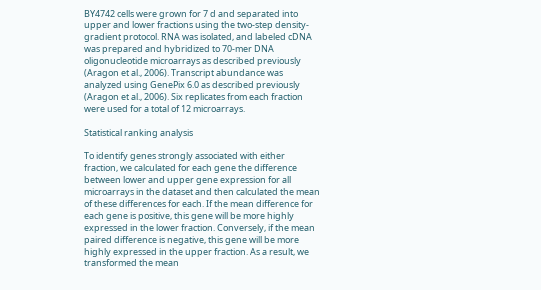BY4742 cells were grown for 7 d and separated into upper and lower fractions using the two-step density-gradient protocol. RNA was isolated, and labeled cDNA was prepared and hybridized to 70-mer DNA oligonucleotide microarrays as described previously (Aragon et al., 2006). Transcript abundance was analyzed using GenePix 6.0 as described previously (Aragon et al., 2006). Six replicates from each fraction were used for a total of 12 microarrays.

Statistical ranking analysis

To identify genes strongly associated with either fraction, we calculated for each gene the difference between lower and upper gene expression for all microarrays in the dataset and then calculated the mean of these differences for each. If the mean difference for each gene is positive, this gene will be more highly expressed in the lower fraction. Conversely, if the mean paired difference is negative, this gene will be more highly expressed in the upper fraction. As a result, we transformed the mean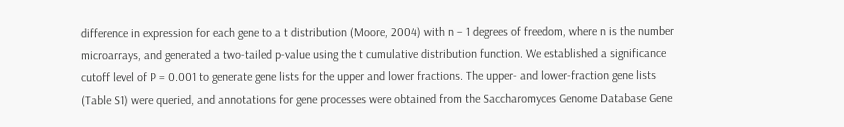difference in expression for each gene to a t distribution (Moore, 2004) with n − 1 degrees of freedom, where n is the number microarrays, and generated a two-tailed p-value using the t cumulative distribution function. We established a significance cutoff level of P = 0.001 to generate gene lists for the upper and lower fractions. The upper- and lower-fraction gene lists (Table S1) were queried, and annotations for gene processes were obtained from the Saccharomyces Genome Database Gene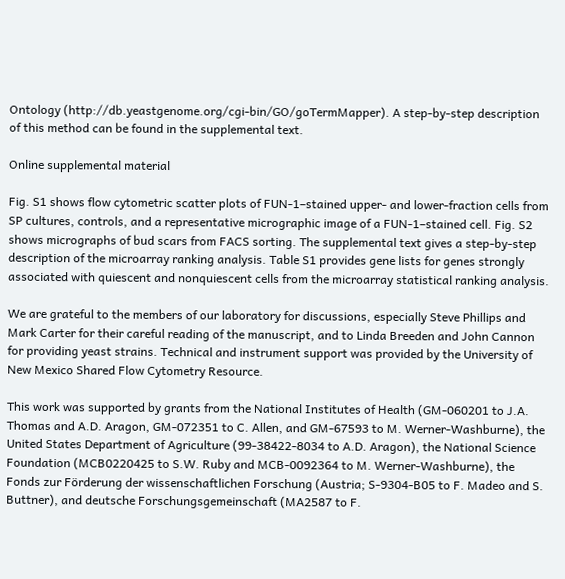Ontology (http://db.yeastgenome.org/cgi-bin/GO/goTermMapper). A step-by-step description of this method can be found in the supplemental text.

Online supplemental material

Fig. S1 shows flow cytometric scatter plots of FUN-1–stained upper- and lower-fraction cells from SP cultures, controls, and a representative micrographic image of a FUN-1–stained cell. Fig. S2 shows micrographs of bud scars from FACS sorting. The supplemental text gives a step-by-step description of the microarray ranking analysis. Table S1 provides gene lists for genes strongly associated with quiescent and nonquiescent cells from the microarray statistical ranking analysis.

We are grateful to the members of our laboratory for discussions, especially Steve Phillips and Mark Carter for their careful reading of the manuscript, and to Linda Breeden and John Cannon for providing yeast strains. Technical and instrument support was provided by the University of New Mexico Shared Flow Cytometry Resource.

This work was supported by grants from the National Institutes of Health (GM-060201 to J.A. Thomas and A.D. Aragon, GM-072351 to C. Allen, and GM-67593 to M. Werner-Washburne), the United States Department of Agriculture (99-38422-8034 to A.D. Aragon), the National Science Foundation (MCB0220425 to S.W. Ruby and MCB-0092364 to M. Werner-Washburne), the Fonds zur Förderung der wissenschaftlichen Forschung (Austria; S-9304-B05 to F. Madeo and S. Buttner), and deutsche Forschungsgemeinschaft (MA2587 to F.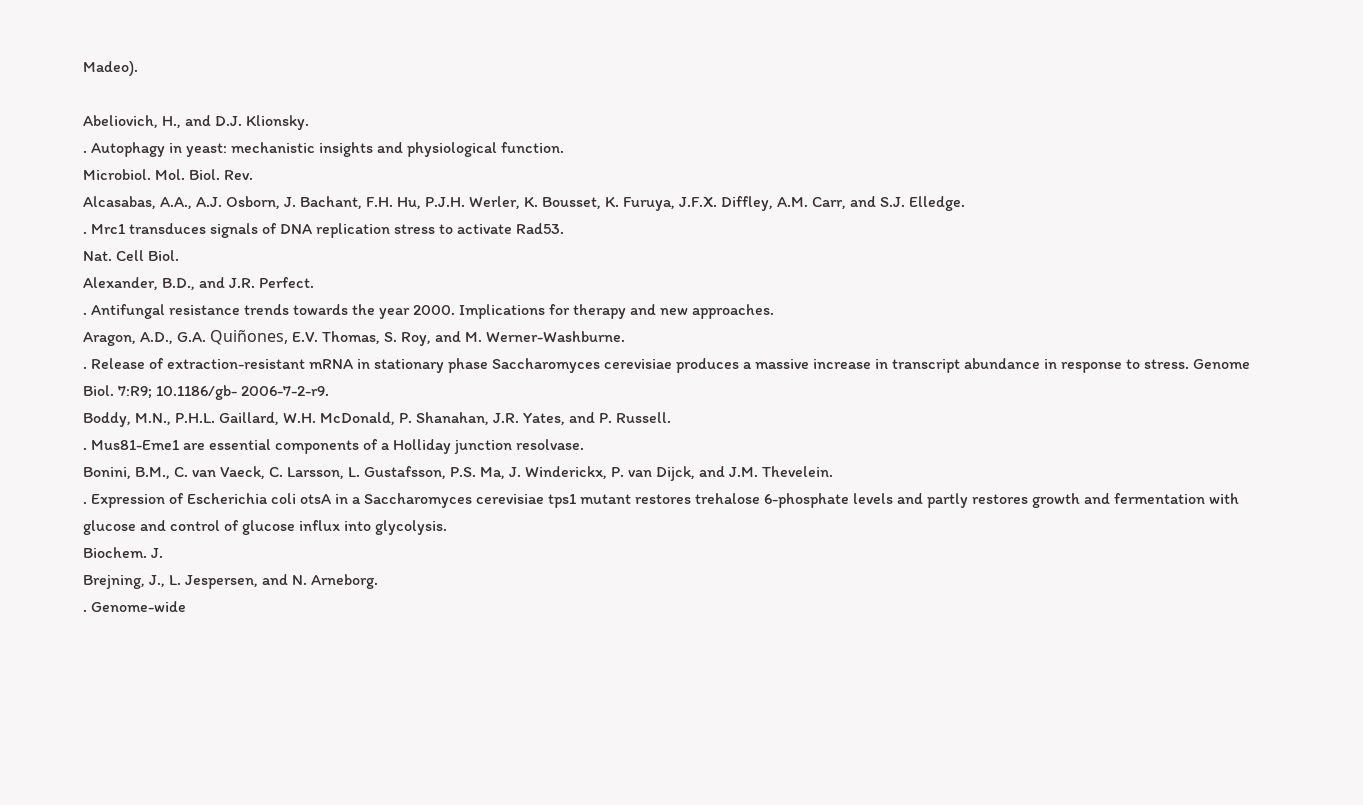Madeo).

Abeliovich, H., and D.J. Klionsky.
. Autophagy in yeast: mechanistic insights and physiological function.
Microbiol. Mol. Biol. Rev.
Alcasabas, A.A., A.J. Osborn, J. Bachant, F.H. Hu, P.J.H. Werler, K. Bousset, K. Furuya, J.F.X. Diffley, A.M. Carr, and S.J. Elledge.
. Mrc1 transduces signals of DNA replication stress to activate Rad53.
Nat. Cell Biol.
Alexander, B.D., and J.R. Perfect.
. Antifungal resistance trends towards the year 2000. Implications for therapy and new approaches.
Aragon, A.D., G.A. Quiñones, E.V. Thomas, S. Roy, and M. Werner-Washburne.
. Release of extraction-resistant mRNA in stationary phase Saccharomyces cerevisiae produces a massive increase in transcript abundance in response to stress. Genome Biol. 7:R9; 10.1186/gb- 2006-7-2-r9.
Boddy, M.N., P.H.L. Gaillard, W.H. McDonald, P. Shanahan, J.R. Yates, and P. Russell.
. Mus81-Eme1 are essential components of a Holliday junction resolvase.
Bonini, B.M., C. van Vaeck, C. Larsson, L. Gustafsson, P.S. Ma, J. Winderickx, P. van Dijck, and J.M. Thevelein.
. Expression of Escherichia coli otsA in a Saccharomyces cerevisiae tps1 mutant restores trehalose 6-phosphate levels and partly restores growth and fermentation with glucose and control of glucose influx into glycolysis.
Biochem. J.
Brejning, J., L. Jespersen, and N. Arneborg.
. Genome-wide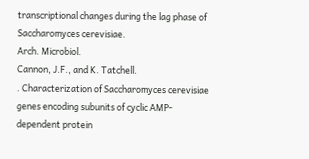transcriptional changes during the lag phase of Saccharomyces cerevisiae.
Arch. Microbiol.
Cannon, J.F., and K. Tatchell.
. Characterization of Saccharomyces cerevisiae genes encoding subunits of cyclic AMP-dependent protein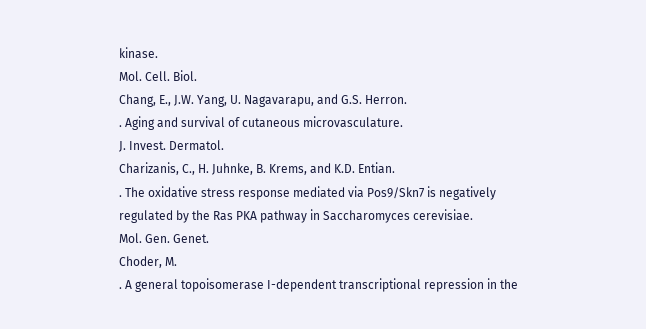kinase.
Mol. Cell. Biol.
Chang, E., J.W. Yang, U. Nagavarapu, and G.S. Herron.
. Aging and survival of cutaneous microvasculature.
J. Invest. Dermatol.
Charizanis, C., H. Juhnke, B. Krems, and K.D. Entian.
. The oxidative stress response mediated via Pos9/Skn7 is negatively regulated by the Ras PKA pathway in Saccharomyces cerevisiae.
Mol. Gen. Genet.
Choder, M.
. A general topoisomerase I-dependent transcriptional repression in the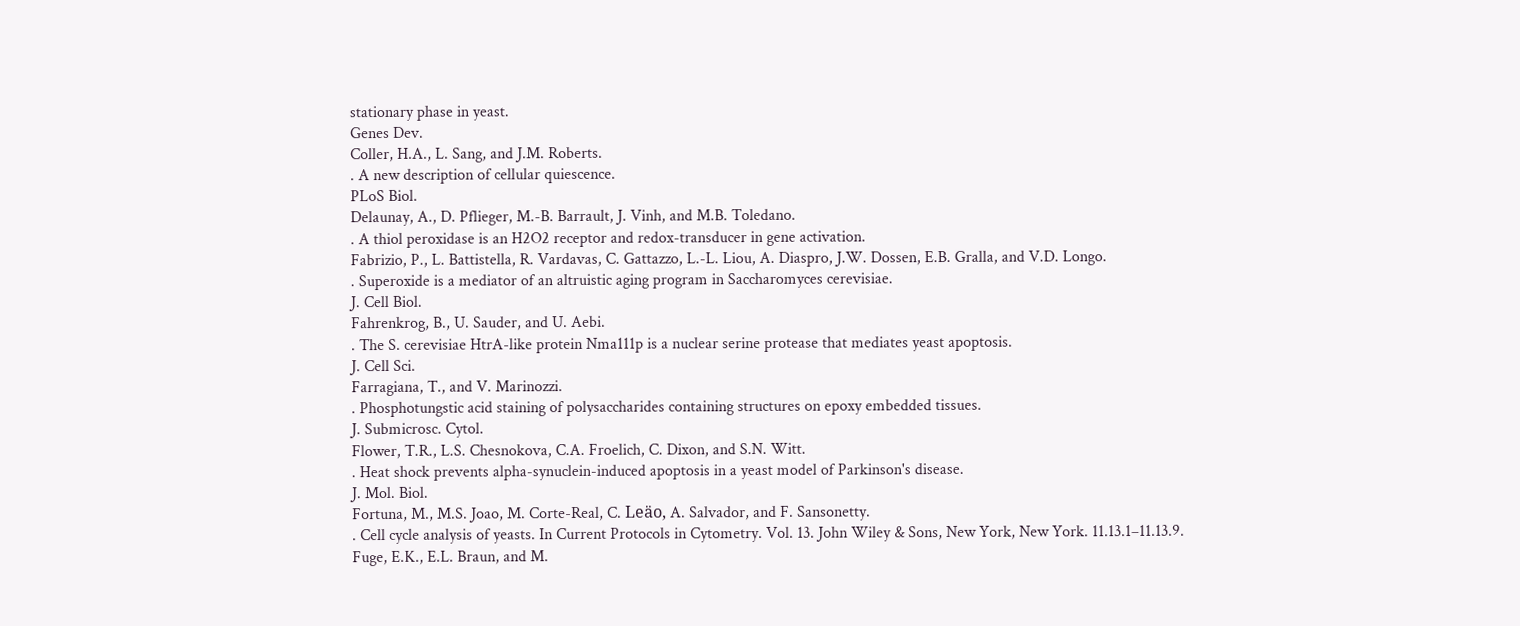stationary phase in yeast.
Genes Dev.
Coller, H.A., L. Sang, and J.M. Roberts.
. A new description of cellular quiescence.
PLoS Biol.
Delaunay, A., D. Pflieger, M.-B. Barrault, J. Vinh, and M.B. Toledano.
. A thiol peroxidase is an H2O2 receptor and redox-transducer in gene activation.
Fabrizio, P., L. Battistella, R. Vardavas, C. Gattazzo, L.-L. Liou, A. Diaspro, J.W. Dossen, E.B. Gralla, and V.D. Longo.
. Superoxide is a mediator of an altruistic aging program in Saccharomyces cerevisiae.
J. Cell Biol.
Fahrenkrog, B., U. Sauder, and U. Aebi.
. The S. cerevisiae HtrA-like protein Nma111p is a nuclear serine protease that mediates yeast apoptosis.
J. Cell Sci.
Farragiana, T., and V. Marinozzi.
. Phosphotungstic acid staining of polysaccharides containing structures on epoxy embedded tissues.
J. Submicrosc. Cytol.
Flower, T.R., L.S. Chesnokova, C.A. Froelich, C. Dixon, and S.N. Witt.
. Heat shock prevents alpha-synuclein-induced apoptosis in a yeast model of Parkinson's disease.
J. Mol. Biol.
Fortuna, M., M.S. Joao, M. Corte-Real, C. Leäo, A. Salvador, and F. Sansonetty.
. Cell cycle analysis of yeasts. In Current Protocols in Cytometry. Vol. 13. John Wiley & Sons, New York, New York. 11.13.1–11.13.9.
Fuge, E.K., E.L. Braun, and M.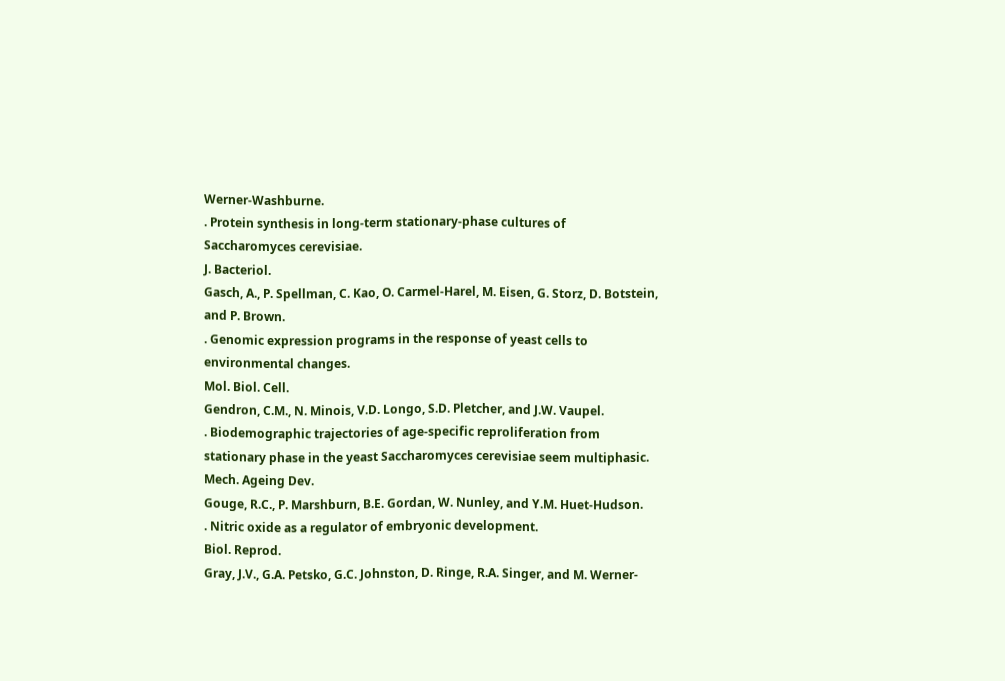Werner-Washburne.
. Protein synthesis in long-term stationary-phase cultures of Saccharomyces cerevisiae.
J. Bacteriol.
Gasch, A., P. Spellman, C. Kao, O. Carmel-Harel, M. Eisen, G. Storz, D. Botstein, and P. Brown.
. Genomic expression programs in the response of yeast cells to environmental changes.
Mol. Biol. Cell.
Gendron, C.M., N. Minois, V.D. Longo, S.D. Pletcher, and J.W. Vaupel.
. Biodemographic trajectories of age-specific reproliferation from stationary phase in the yeast Saccharomyces cerevisiae seem multiphasic.
Mech. Ageing Dev.
Gouge, R.C., P. Marshburn, B.E. Gordan, W. Nunley, and Y.M. Huet-Hudson.
. Nitric oxide as a regulator of embryonic development.
Biol. Reprod.
Gray, J.V., G.A. Petsko, G.C. Johnston, D. Ringe, R.A. Singer, and M. Werner-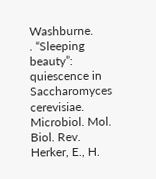Washburne.
. “Sleeping beauty”: quiescence in Saccharomyces cerevisiae.
Microbiol. Mol. Biol. Rev.
Herker, E., H.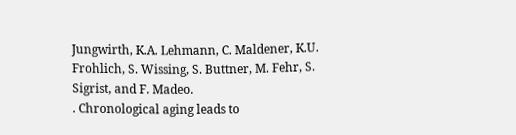Jungwirth, K.A. Lehmann, C. Maldener, K.U. Frohlich, S. Wissing, S. Buttner, M. Fehr, S. Sigrist, and F. Madeo.
. Chronological aging leads to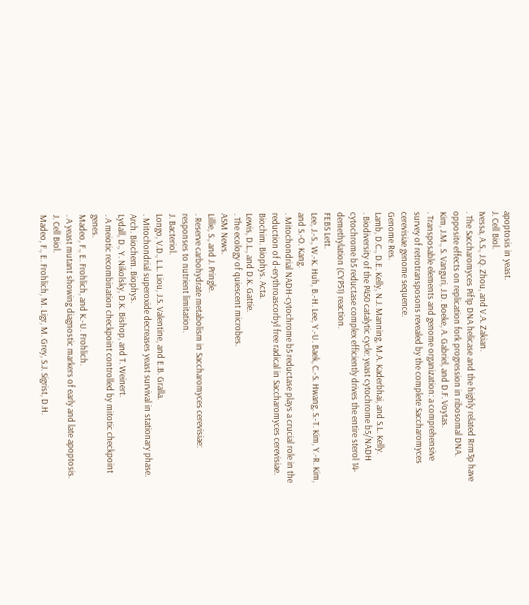apoptosis in yeast.
J. Cell Biol.
Ivessa, A.S., J.Q. Zhou, and V.A. Zakian.
. The Saccharomyces Pif1p DNA helicase and the highly related Rrm3p have opposite effects on replication fork progression in ribosomal DNA.
Kim, J.M., S. Vanguri, J.D. Boeke, A. Gabriel, and D.F. Voytas.
. Transposable elements and genome organization: a comprehensive survey of retrotransposons revealed by the complete Saccharomyces cerevisiae genome sequence.
Genome Res.
Lamb, D.C., D.E. Kelly, N.J. Manning, M.A. Kaderbhai, and S.L. Kelly.
. Biodiversity of the P450 catalytic cycle: yeast cytochrome b5/NADH cytochrome b5 reductase complex efficiently drives the entire sterol 14-demethylation (CYP51) reaction.
FEBS Lett.
Lee, J.-S., W.-K. Huh, B.-H. Lee, Y.-U. Baek, C.-S. Hwang, S.-T. Kim, Y.-R. Kim, and S.-O. Kang.
. Mitochondrial NADH-cytochrome b5 reductase plays a crucial role in the reduction of d-erythroascorbyl free radical in Saccharomyces cerevisiae.
Biochim. Biophys. Acta.
Lewis, D.L., and D.K. Gattie.
. The ecology of quiescent microbes.
ASM News.
Lillie, S., and J. Pringle.
. Reserve carbohydrate metabolism in Saccharomyces cerevisiae: responses to nutrient limitation.
J. Bacteriol.
Longo, V.D., L.L. Liou, J.S. Valentine, and E.B. Gralla.
. Mitochondrial superoxide decreases yeast survival in stationary phase.
Arch. Biochem. Biophys.
Lydall, D., Y. Nikolsky, D.K. Bishop, and T. Weinert.
. A meiotic recombination checkpoint controlled by mitotic checkpoint genes.
Madeo, F., E. Frohlich, and K.-U. Frohlich.
. A yeast mutant showing diagnostic markers of early and late apoptosis.
J. Cell Biol.
Madeo, F., E. Frohlich, M. Ligr, M. Grey, S.J. Sigrist, D.H.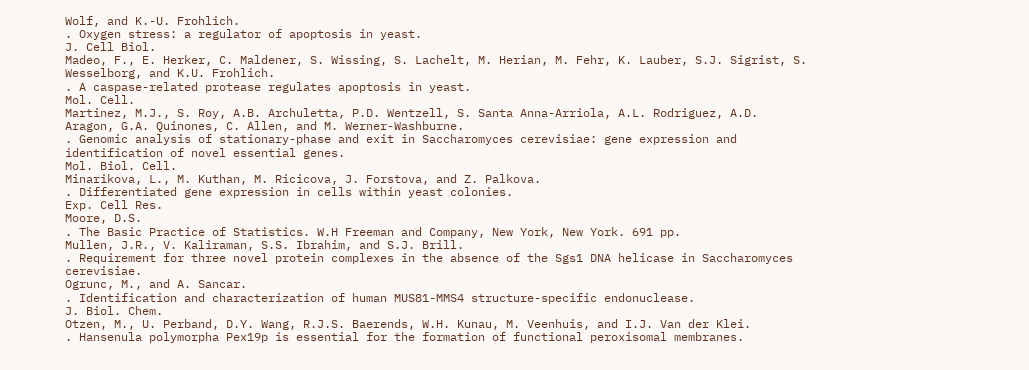Wolf, and K.-U. Frohlich.
. Oxygen stress: a regulator of apoptosis in yeast.
J. Cell Biol.
Madeo, F., E. Herker, C. Maldener, S. Wissing, S. Lachelt, M. Herian, M. Fehr, K. Lauber, S.J. Sigrist, S. Wesselborg, and K.U. Frohlich.
. A caspase-related protease regulates apoptosis in yeast.
Mol. Cell.
Martinez, M.J., S. Roy, A.B. Archuletta, P.D. Wentzell, S. Santa Anna-Arriola, A.L. Rodriguez, A.D. Aragon, G.A. Quinones, C. Allen, and M. Werner-Washburne.
. Genomic analysis of stationary-phase and exit in Saccharomyces cerevisiae: gene expression and identification of novel essential genes.
Mol. Biol. Cell.
Minarikova, L., M. Kuthan, M. Ricicova, J. Forstova, and Z. Palkova.
. Differentiated gene expression in cells within yeast colonies.
Exp. Cell Res.
Moore, D.S.
. The Basic Practice of Statistics. W.H Freeman and Company, New York, New York. 691 pp.
Mullen, J.R., V. Kaliraman, S.S. Ibrahim, and S.J. Brill.
. Requirement for three novel protein complexes in the absence of the Sgs1 DNA helicase in Saccharomyces cerevisiae.
Ogrunc, M., and A. Sancar.
. Identification and characterization of human MUS81-MMS4 structure-specific endonuclease.
J. Biol. Chem.
Otzen, M., U. Perband, D.Y. Wang, R.J.S. Baerends, W.H. Kunau, M. Veenhuis, and I.J. Van der Klei.
. Hansenula polymorpha Pex19p is essential for the formation of functional peroxisomal membranes.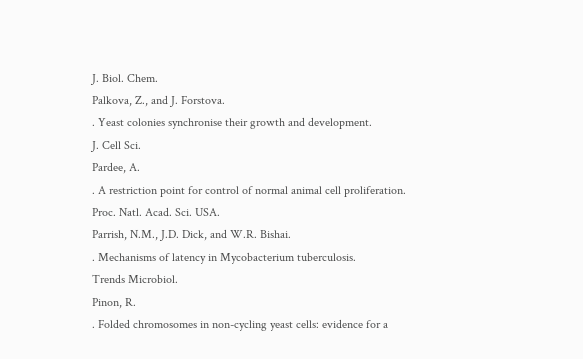J. Biol. Chem.
Palkova, Z., and J. Forstova.
. Yeast colonies synchronise their growth and development.
J. Cell Sci.
Pardee, A.
. A restriction point for control of normal animal cell proliferation.
Proc. Natl. Acad. Sci. USA.
Parrish, N.M., J.D. Dick, and W.R. Bishai.
. Mechanisms of latency in Mycobacterium tuberculosis.
Trends Microbiol.
Pinon, R.
. Folded chromosomes in non-cycling yeast cells: evidence for a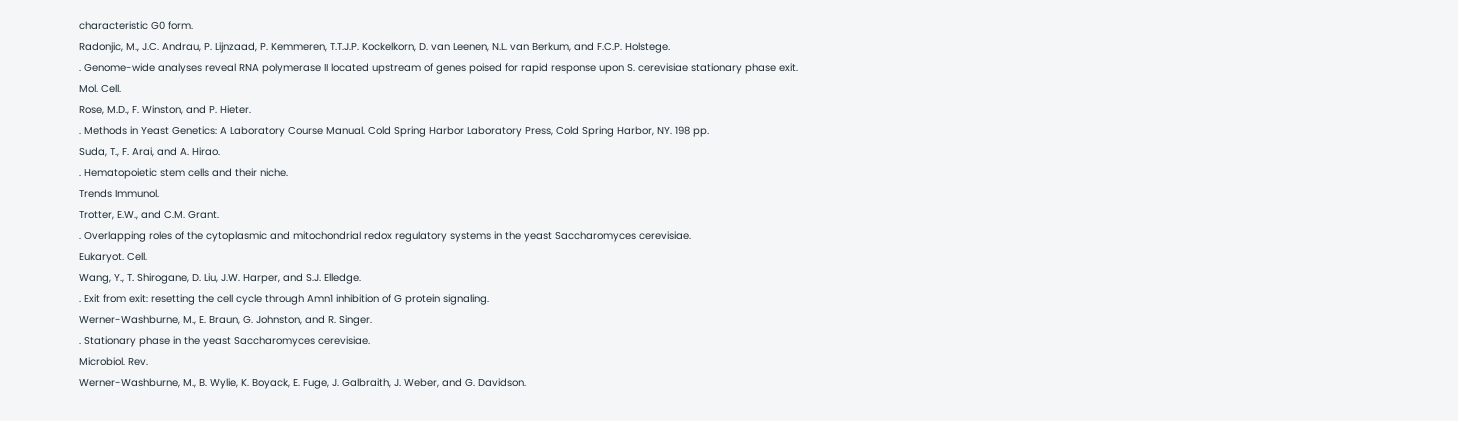characteristic G0 form.
Radonjic, M., J.C. Andrau, P. Lijnzaad, P. Kemmeren, T.T.J.P. Kockelkorn, D. van Leenen, N.L. van Berkum, and F.C.P. Holstege.
. Genome-wide analyses reveal RNA polymerase II located upstream of genes poised for rapid response upon S. cerevisiae stationary phase exit.
Mol. Cell.
Rose, M.D., F. Winston, and P. Hieter.
. Methods in Yeast Genetics: A Laboratory Course Manual. Cold Spring Harbor Laboratory Press, Cold Spring Harbor, NY. 198 pp.
Suda, T., F. Arai, and A. Hirao.
. Hematopoietic stem cells and their niche.
Trends Immunol.
Trotter, E.W., and C.M. Grant.
. Overlapping roles of the cytoplasmic and mitochondrial redox regulatory systems in the yeast Saccharomyces cerevisiae.
Eukaryot. Cell.
Wang, Y., T. Shirogane, D. Liu, J.W. Harper, and S.J. Elledge.
. Exit from exit: resetting the cell cycle through Amn1 inhibition of G protein signaling.
Werner-Washburne, M., E. Braun, G. Johnston, and R. Singer.
. Stationary phase in the yeast Saccharomyces cerevisiae.
Microbiol. Rev.
Werner-Washburne, M., B. Wylie, K. Boyack, E. Fuge, J. Galbraith, J. Weber, and G. Davidson.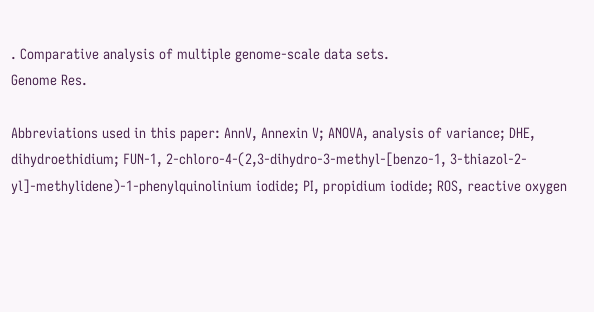. Comparative analysis of multiple genome-scale data sets.
Genome Res.

Abbreviations used in this paper: AnnV, Annexin V; ANOVA, analysis of variance; DHE, dihydroethidium; FUN-1, 2-chloro-4-(2,3-dihydro-3-methyl-[benzo-1, 3-thiazol-2-yl]-methylidene)-1-phenylquinolinium iodide; PI, propidium iodide; ROS, reactive oxygen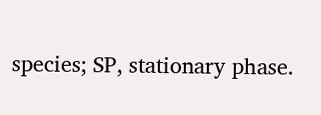species; SP, stationary phase.